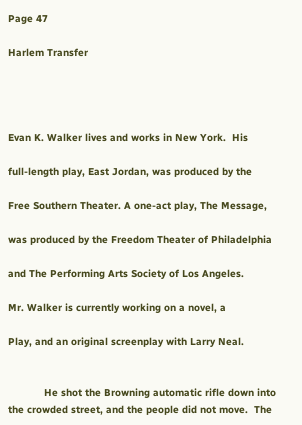Page 47

Harlem Transfer




Evan K. Walker lives and works in New York.  His

full-length play, East Jordan, was produced by the

Free Southern Theater. A one-act play, The Message,

was produced by the Freedom Theater of Philadelphia

and The Performing Arts Society of Los Angeles.

Mr. Walker is currently working on a novel, a

Play, and an original screenplay with Larry Neal.


            He shot the Browning automatic rifle down into the crowded street, and the people did not move.  The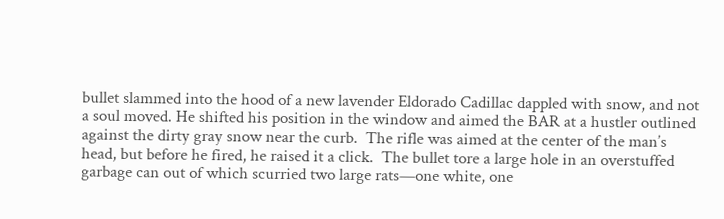bullet slammed into the hood of a new lavender Eldorado Cadillac dappled with snow, and not a soul moved. He shifted his position in the window and aimed the BAR at a hustler outlined against the dirty gray snow near the curb.  The rifle was aimed at the center of the man’s head, but before he fired, he raised it a click.  The bullet tore a large hole in an overstuffed garbage can out of which scurried two large rats—one white, one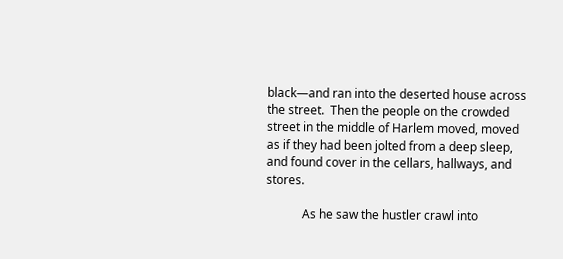black—and ran into the deserted house across the street.  Then the people on the crowded street in the middle of Harlem moved, moved as if they had been jolted from a deep sleep, and found cover in the cellars, hallways, and stores.

            As he saw the hustler crawl into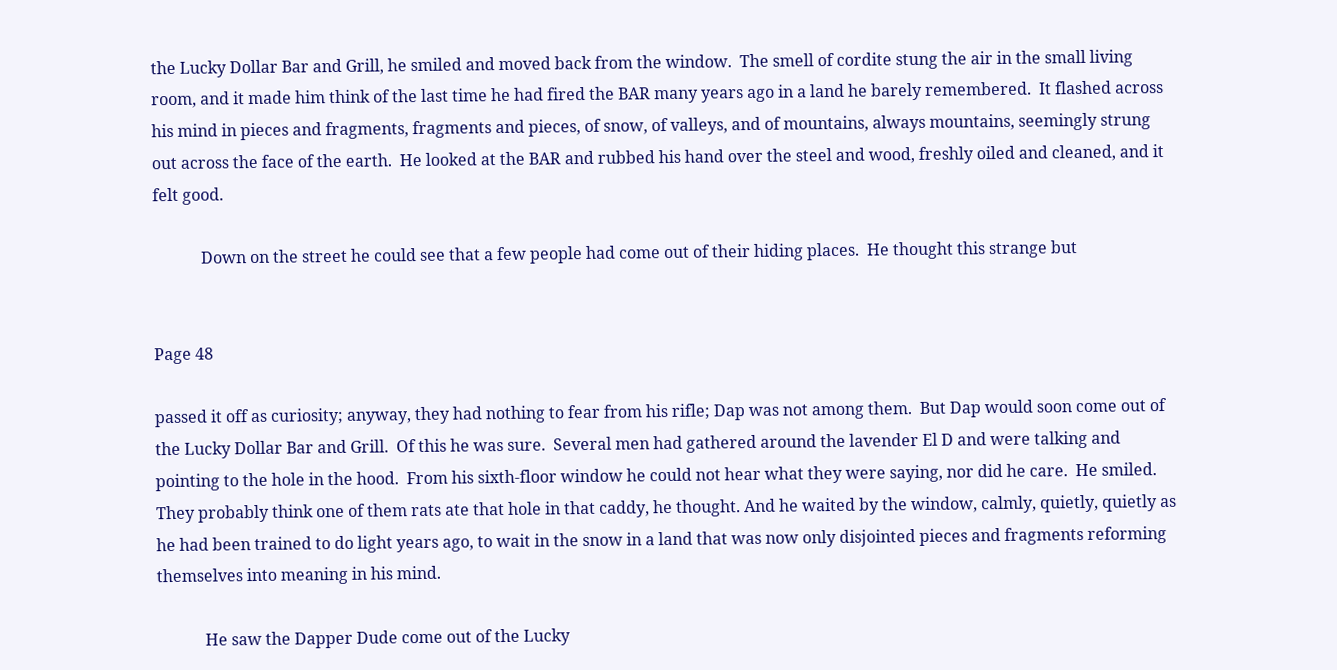the Lucky Dollar Bar and Grill, he smiled and moved back from the window.  The smell of cordite stung the air in the small living room, and it made him think of the last time he had fired the BAR many years ago in a land he barely remembered.  It flashed across his mind in pieces and fragments, fragments and pieces, of snow, of valleys, and of mountains, always mountains, seemingly strung out across the face of the earth.  He looked at the BAR and rubbed his hand over the steel and wood, freshly oiled and cleaned, and it felt good.

            Down on the street he could see that a few people had come out of their hiding places.  He thought this strange but


Page 48

passed it off as curiosity; anyway, they had nothing to fear from his rifle; Dap was not among them.  But Dap would soon come out of the Lucky Dollar Bar and Grill.  Of this he was sure.  Several men had gathered around the lavender El D and were talking and pointing to the hole in the hood.  From his sixth-floor window he could not hear what they were saying, nor did he care.  He smiled.  They probably think one of them rats ate that hole in that caddy, he thought. And he waited by the window, calmly, quietly, quietly as he had been trained to do light years ago, to wait in the snow in a land that was now only disjointed pieces and fragments reforming themselves into meaning in his mind.

            He saw the Dapper Dude come out of the Lucky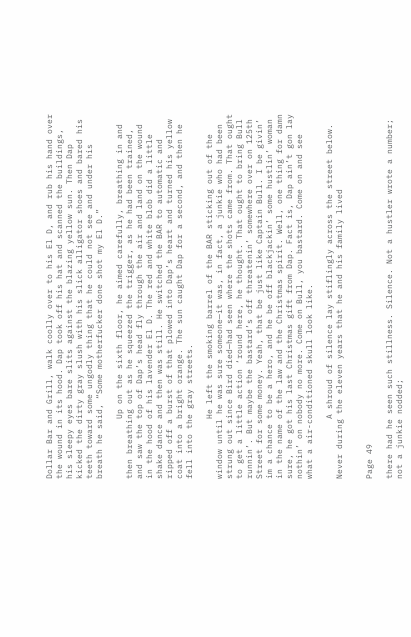Dollar Bar and Grill, walk coolly over to his El D, and rub his hand over the wound in its hood. Dap took off his hat and scanned the buildings, his sleepy eyes bare slits against the blazing yellow sun. Then Dap kicked the dirty gray slush with his slick alligator shoes and bared his teeth toward some ungodly thing that he could not see and under his breath he said, “Some motherfucker done shot my El D.”

            Up on the sixth floor, he aimed carefully, breathing in and then breathing out as he squeezed the trigger, as he had been trained, and saw the top of Dap’s head fly through the air and land on the wound in the hood of his lavender El D. The red and white blob did a little shake dance and then was still. He switched the BAR to automatic and ripped off a burst of that plowed into Dap’s heart and turned his yellow coat into a bright orange. The sun caught Dap for a second, and then he fell into the gray streets.

            He left the smoking barrel of the BAR sticking out of the window until he was sure someone—it was, in fact, a junkie who had been strung out since Bird died—had seen where the shots came from. That ought to get a little action ‘round here, he thought. That ought to bring Bull runnin’. But maybe the bastard’s off threatenin’ somewhere over on 125th Street for some money. Yeah, that be just like Captain Bull. I be givin’ im a chance to be a hero, and he be off blackjackin’ some hustlin’ woman in the name of the law and the Christmas spirit. Well, one thing for damn sure, he got his last Christmas gift from Dap. Fact is, Dap ain’t gon lay nothin’ on nobody no more. Come on Bull, you bastard. Come on and see what a air-conditioned skull look like.

            A shroud of silence lay stiflingly across the street below. Never during the eleven years that he and his family lived


Page 49

there had he seen such stillness. Silence. Not a hustler wrote a number; not a junkie nodded;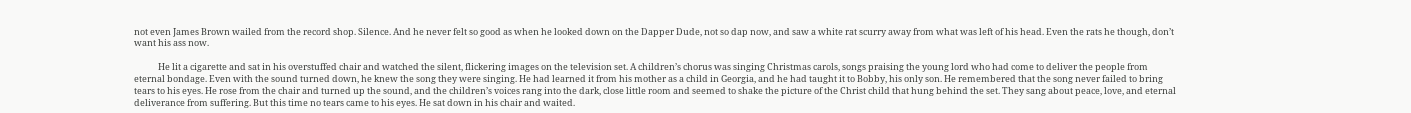not even James Brown wailed from the record shop. Silence. And he never felt so good as when he looked down on the Dapper Dude, not so dap now, and saw a white rat scurry away from what was left of his head. Even the rats he though, don’t want his ass now.

            He lit a cigarette and sat in his overstuffed chair and watched the silent, flickering images on the television set. A children’s chorus was singing Christmas carols, songs praising the young lord who had come to deliver the people from eternal bondage. Even with the sound turned down, he knew the song they were singing. He had learned it from his mother as a child in Georgia, and he had taught it to Bobby, his only son. He remembered that the song never failed to bring tears to his eyes. He rose from the chair and turned up the sound, and the children’s voices rang into the dark, close little room and seemed to shake the picture of the Christ child that hung behind the set. They sang about peace, love, and eternal deliverance from suffering. But this time no tears came to his eyes. He sat down in his chair and waited.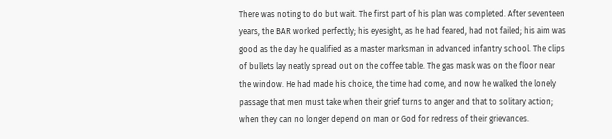There was noting to do but wait. The first part of his plan was completed. After seventeen years, the BAR worked perfectly; his eyesight, as he had feared, had not failed; his aim was good as the day he qualified as a master marksman in advanced infantry school. The clips of bullets lay neatly spread out on the coffee table. The gas mask was on the floor near the window. He had made his choice, the time had come, and now he walked the lonely passage that men must take when their grief turns to anger and that to solitary action; when they can no longer depend on man or God for redress of their grievances.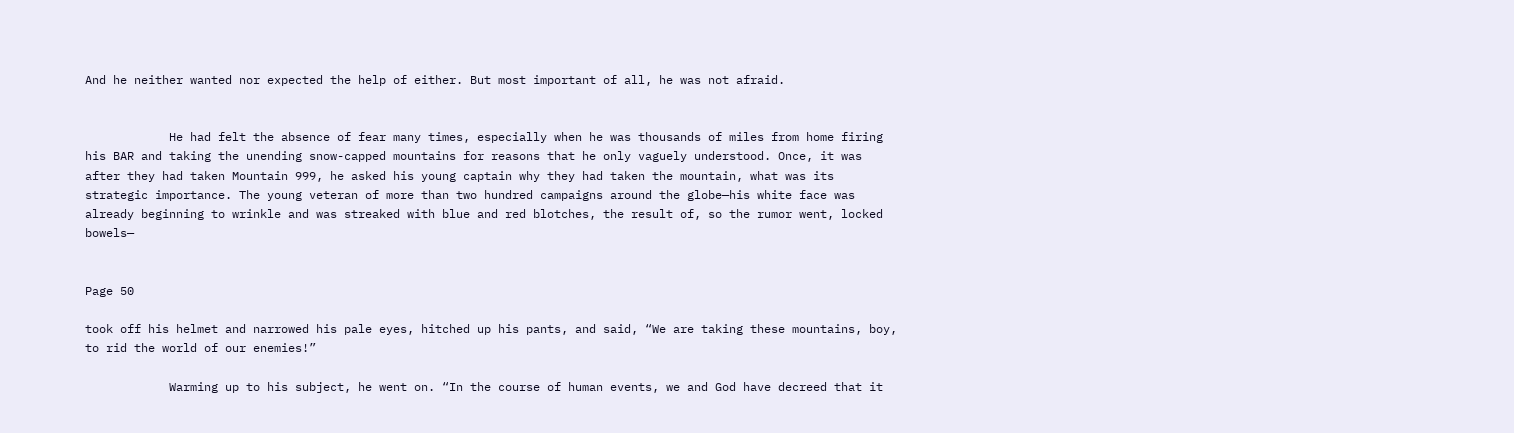And he neither wanted nor expected the help of either. But most important of all, he was not afraid.


            He had felt the absence of fear many times, especially when he was thousands of miles from home firing his BAR and taking the unending snow-capped mountains for reasons that he only vaguely understood. Once, it was after they had taken Mountain 999, he asked his young captain why they had taken the mountain, what was its strategic importance. The young veteran of more than two hundred campaigns around the globe—his white face was already beginning to wrinkle and was streaked with blue and red blotches, the result of, so the rumor went, locked bowels—


Page 50

took off his helmet and narrowed his pale eyes, hitched up his pants, and said, “We are taking these mountains, boy, to rid the world of our enemies!”

            Warming up to his subject, he went on. “In the course of human events, we and God have decreed that it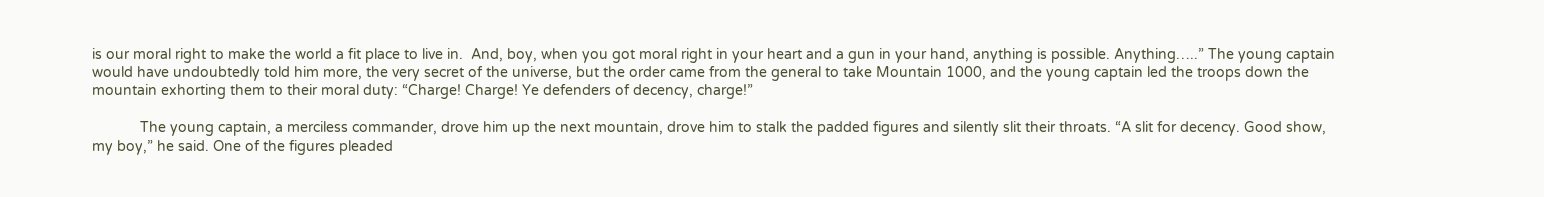is our moral right to make the world a fit place to live in.  And, boy, when you got moral right in your heart and a gun in your hand, anything is possible. Anything…..” The young captain would have undoubtedly told him more, the very secret of the universe, but the order came from the general to take Mountain 1000, and the young captain led the troops down the mountain exhorting them to their moral duty: “Charge! Charge! Ye defenders of decency, charge!”

            The young captain, a merciless commander, drove him up the next mountain, drove him to stalk the padded figures and silently slit their throats. “A slit for decency. Good show, my boy,” he said. One of the figures pleaded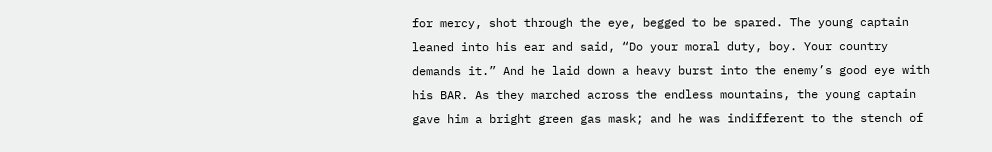for mercy, shot through the eye, begged to be spared. The young captain leaned into his ear and said, “Do your moral duty, boy. Your country demands it.” And he laid down a heavy burst into the enemy’s good eye with his BAR. As they marched across the endless mountains, the young captain gave him a bright green gas mask; and he was indifferent to the stench of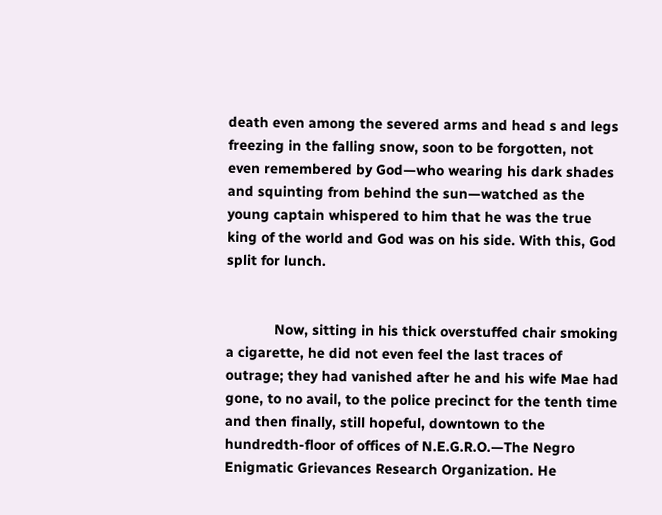death even among the severed arms and head s and legs freezing in the falling snow, soon to be forgotten, not even remembered by God—who wearing his dark shades and squinting from behind the sun—watched as the young captain whispered to him that he was the true king of the world and God was on his side. With this, God split for lunch.


            Now, sitting in his thick overstuffed chair smoking a cigarette, he did not even feel the last traces of outrage; they had vanished after he and his wife Mae had gone, to no avail, to the police precinct for the tenth time and then finally, still hopeful, downtown to the hundredth-floor of offices of N.E.G.R.O.—The Negro Enigmatic Grievances Research Organization. He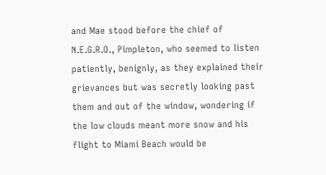and Mae stood before the chief of N.E.G.R.O., Pimpleton, who seemed to listen patiently, benignly, as they explained their grievances but was secretly looking past them and out of the window, wondering if the low clouds meant more snow and his flight to Miami Beach would be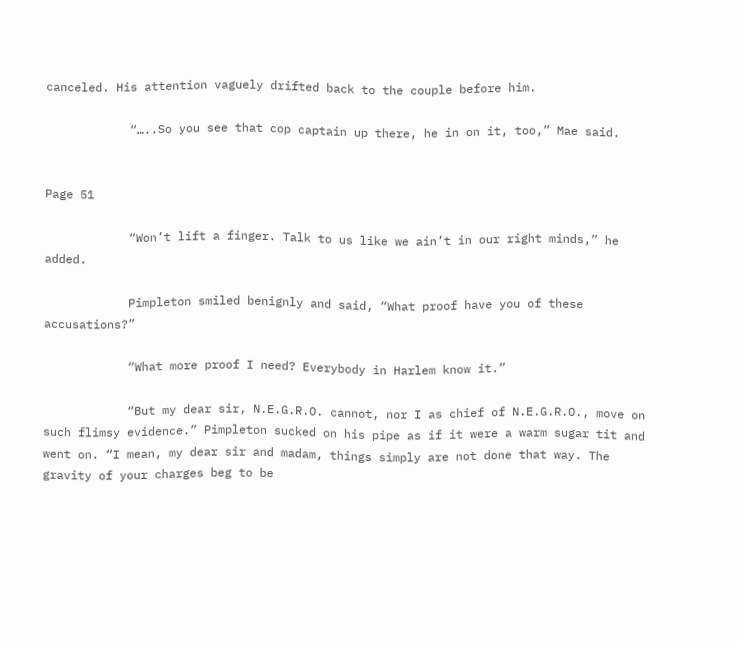canceled. His attention vaguely drifted back to the couple before him.

            “…..So you see that cop captain up there, he in on it, too,” Mae said.


Page 51

            “Won’t lift a finger. Talk to us like we ain’t in our right minds,” he added.

            Pimpleton smiled benignly and said, “What proof have you of these accusations?”

            “What more proof I need? Everybody in Harlem know it.”

            “But my dear sir, N.E.G.R.O. cannot, nor I as chief of N.E.G.R.O., move on such flimsy evidence.” Pimpleton sucked on his pipe as if it were a warm sugar tit and went on. “I mean, my dear sir and madam, things simply are not done that way. The gravity of your charges beg to be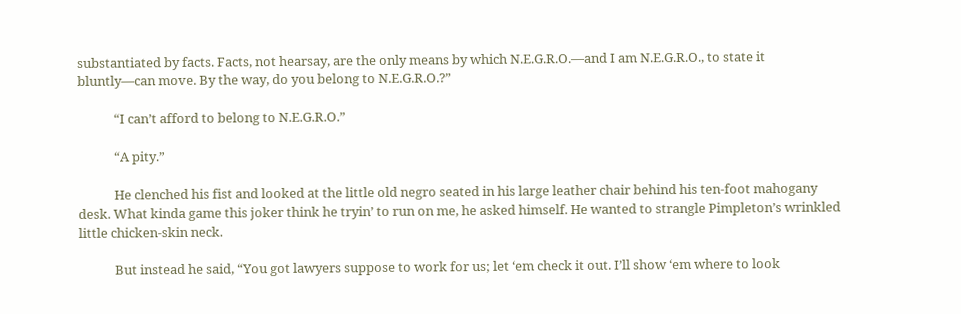substantiated by facts. Facts, not hearsay, are the only means by which N.E.G.R.O.—and I am N.E.G.R.O., to state it bluntly—can move. By the way, do you belong to N.E.G.R.O.?”

            “I can’t afford to belong to N.E.G.R.O.”

            “A pity.”

            He clenched his fist and looked at the little old negro seated in his large leather chair behind his ten-foot mahogany desk. What kinda game this joker think he tryin’ to run on me, he asked himself. He wanted to strangle Pimpleton’s wrinkled little chicken-skin neck.

            But instead he said, “You got lawyers suppose to work for us; let ‘em check it out. I’ll show ‘em where to look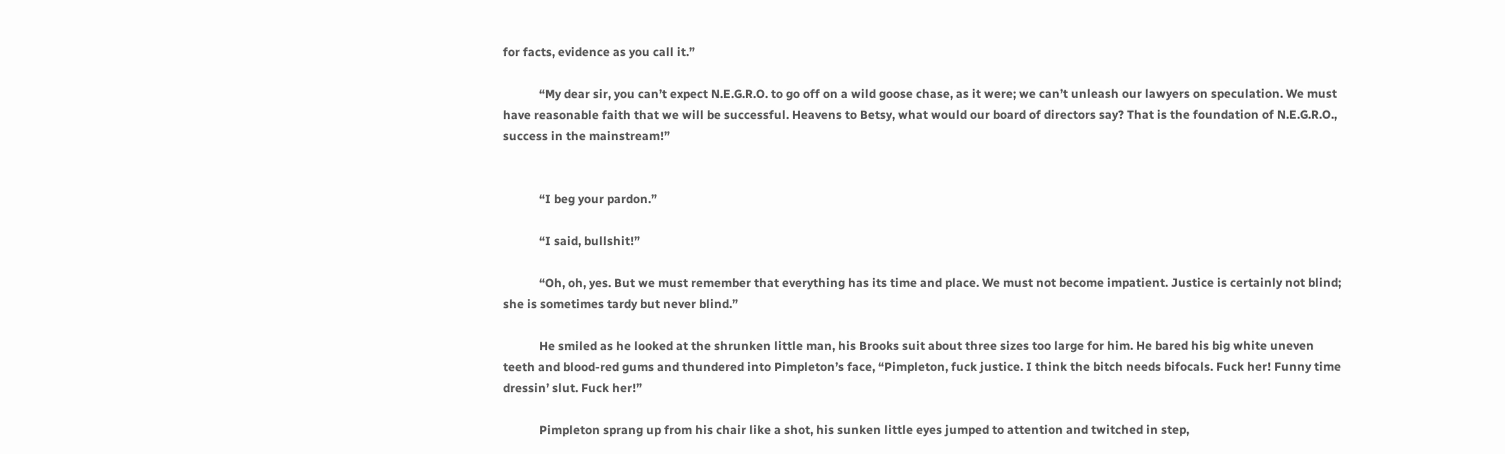for facts, evidence as you call it.”

            “My dear sir, you can’t expect N.E.G.R.O. to go off on a wild goose chase, as it were; we can’t unleash our lawyers on speculation. We must have reasonable faith that we will be successful. Heavens to Betsy, what would our board of directors say? That is the foundation of N.E.G.R.O., success in the mainstream!”


            “I beg your pardon.”

            “I said, bullshit!”

            “Oh, oh, yes. But we must remember that everything has its time and place. We must not become impatient. Justice is certainly not blind; she is sometimes tardy but never blind.”

            He smiled as he looked at the shrunken little man, his Brooks suit about three sizes too large for him. He bared his big white uneven teeth and blood-red gums and thundered into Pimpleton’s face, “Pimpleton, fuck justice. I think the bitch needs bifocals. Fuck her! Funny time dressin’ slut. Fuck her!”

            Pimpleton sprang up from his chair like a shot, his sunken little eyes jumped to attention and twitched in step,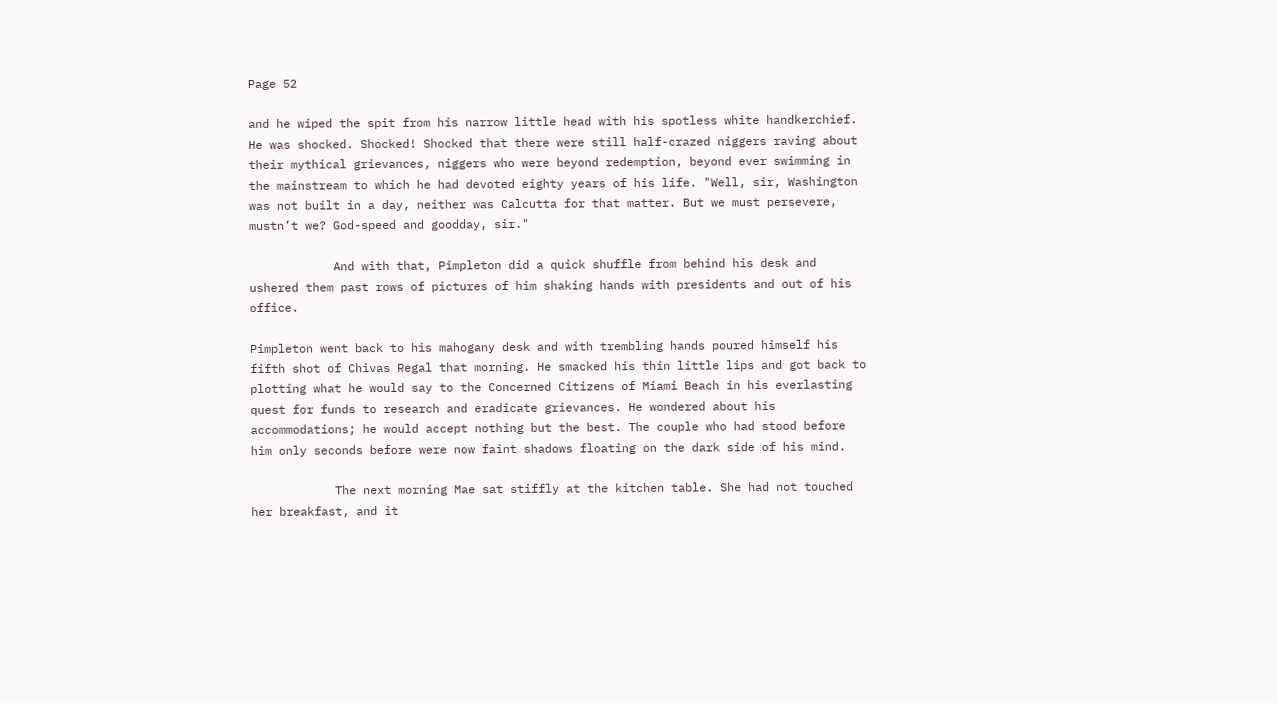Page 52

and he wiped the spit from his narrow little head with his spotless white handkerchief. He was shocked. Shocked! Shocked that there were still half-crazed niggers raving about their mythical grievances, niggers who were beyond redemption, beyond ever swimming in the mainstream to which he had devoted eighty years of his life. "Well, sir, Washington was not built in a day, neither was Calcutta for that matter. But we must persevere, mustn’t we? God-speed and goodday, sir."

            And with that, Pimpleton did a quick shuffle from behind his desk and ushered them past rows of pictures of him shaking hands with presidents and out of his office.

Pimpleton went back to his mahogany desk and with trembling hands poured himself his fifth shot of Chivas Regal that morning. He smacked his thin little lips and got back to plotting what he would say to the Concerned Citizens of Miami Beach in his everlasting quest for funds to research and eradicate grievances. He wondered about his accommodations; he would accept nothing but the best. The couple who had stood before him only seconds before were now faint shadows floating on the dark side of his mind.

            The next morning Mae sat stiffly at the kitchen table. She had not touched her breakfast, and it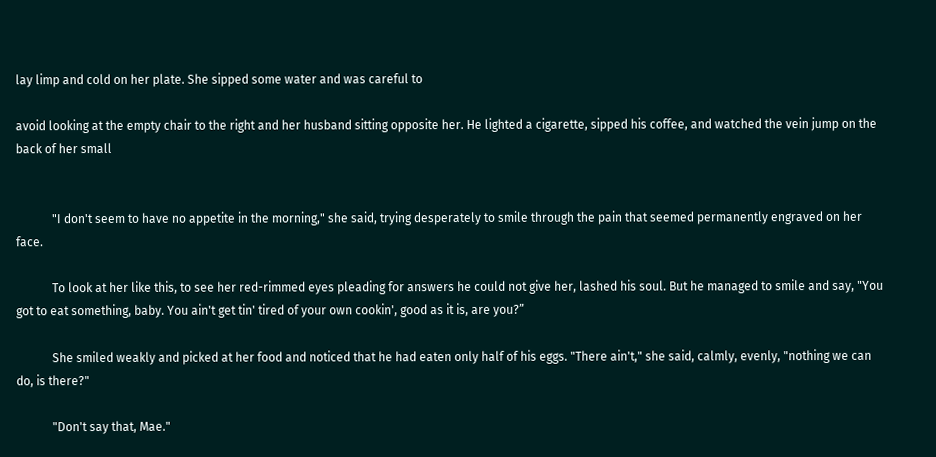lay limp and cold on her plate. She sipped some water and was careful to

avoid looking at the empty chair to the right and her husband sitting opposite her. He lighted a cigarette, sipped his coffee, and watched the vein jump on the back of her small


            "I don't seem to have no appetite in the morning," she said, trying desperately to smile through the pain that seemed permanently engraved on her face.

            To look at her like this, to see her red-rimmed eyes pleading for answers he could not give her, lashed his soul. But he managed to smile and say, "You got to eat something, baby. You ain't get tin' tired of your own cookin', good as it is, are you?”

            She smiled weakly and picked at her food and noticed that he had eaten only half of his eggs. "There ain't," she said, calmly, evenly, "nothing we can do, is there?"

            "Don't say that, Mae."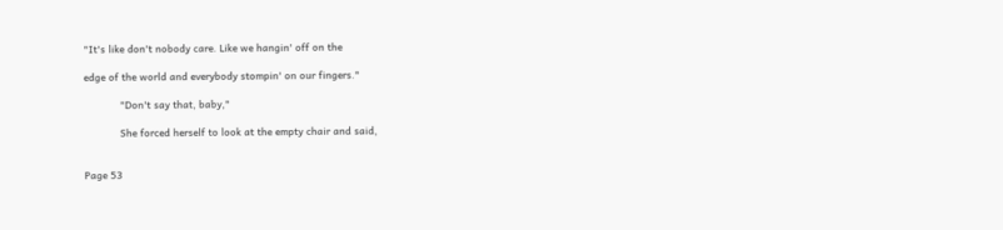"It's like don't nobody care. Like we hangin' off on the

edge of the world and everybody stompin' on our fingers."

            "Don't say that, baby,"

            She forced herself to look at the empty chair and said,


Page 53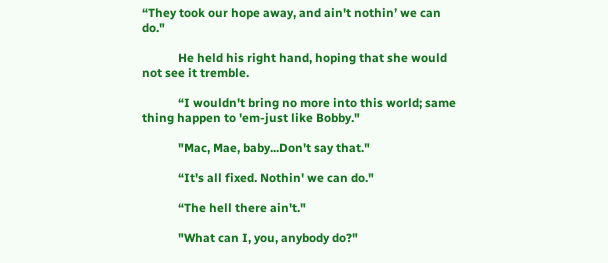“They took our hope away, and ain't nothin’ we can do."

            He held his right hand, hoping that she would not see it tremble.

            “I wouldn't bring no more into this world; same thing happen to 'em-just like Bobby."

            "Mac, Mae, baby...Don't say that."

            “It's all fixed. Nothin' we can do."

            “The hell there ain't."

            "What can I, you, anybody do?"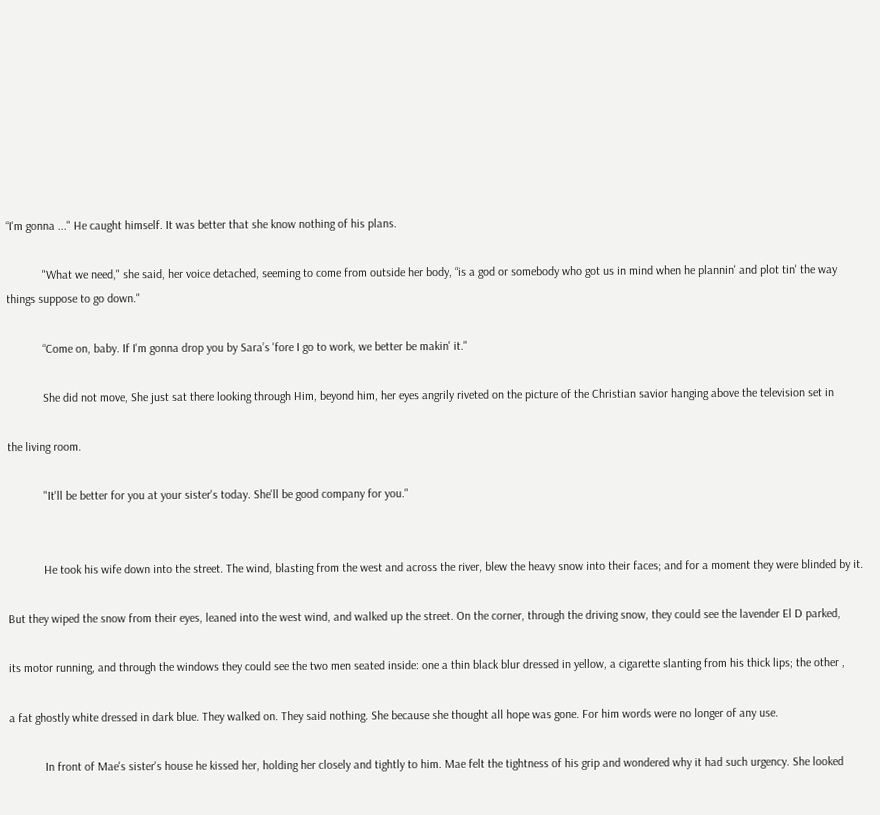“I'm gonna ..." He caught himself. It was better that she know nothing of his plans.

            "What we need," she said, her voice detached, seeming to come from outside her body, “is a god or somebody who got us in mind when he plannin' and plot tin' the way things suppose to go down."

            “Come on, baby. If I'm gonna drop you by Sara’s 'fore I go to work, we better be makin' it."

            She did not move, She just sat there looking through Him, beyond him, her eyes angrily riveted on the picture of the Christian savior hanging above the television set in

the living room.

            "It'll be better for you at your sister's today. She'll be good company for you."


            He took his wife down into the street. The wind, blasting from the west and across the river, blew the heavy snow into their faces; and for a moment they were blinded by it.

But they wiped the snow from their eyes, leaned into the west wind, and walked up the street. On the corner, through the driving snow, they could see the lavender El D parked,

its motor running, and through the windows they could see the two men seated inside: one a thin black blur dressed in yellow, a cigarette slanting from his thick lips; the other ,

a fat ghostly white dressed in dark blue. They walked on. They said nothing. She because she thought all hope was gone. For him words were no longer of any use.

            In front of Mae's sister's house he kissed her, holding her closely and tightly to him. Mae felt the tightness of his grip and wondered why it had such urgency. She looked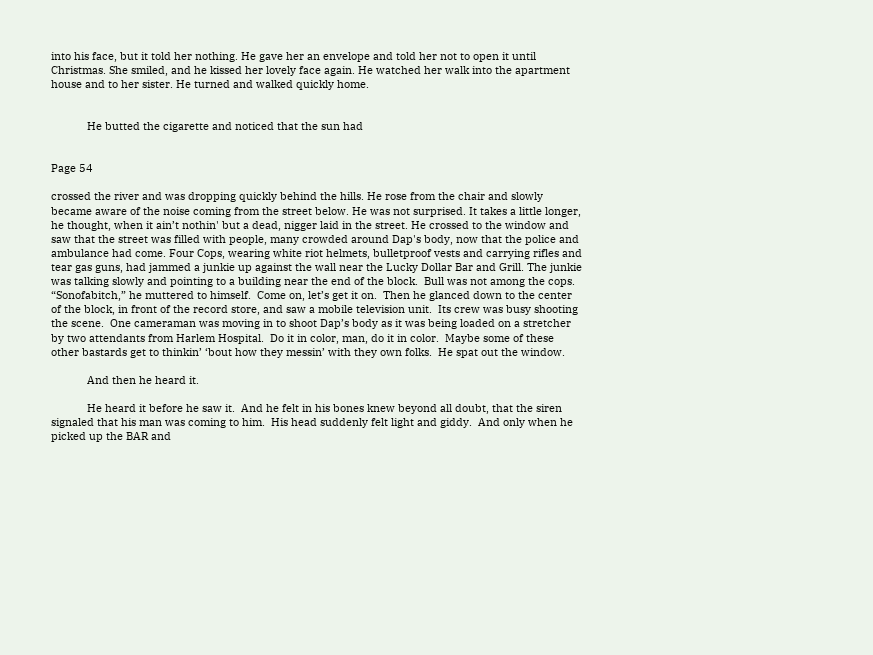into his face, but it told her nothing. He gave her an envelope and told her not to open it until Christmas. She smiled, and he kissed her lovely face again. He watched her walk into the apartment house and to her sister. He turned and walked quickly home.


            He butted the cigarette and noticed that the sun had


Page 54

crossed the river and was dropping quickly behind the hills. He rose from the chair and slowly became aware of the noise coming from the street below. He was not surprised. It takes a little longer, he thought, when it ain’t nothin' but a dead, nigger laid in the street. He crossed to the window and saw that the street was filled with people, many crowded around Dap's body, now that the police and ambulance had come. Four Cops, wearing white riot helmets, bulletproof vests and carrying rifles and tear gas guns, had jammed a junkie up against the wall near the Lucky Dollar Bar and Grill. The junkie was talking slowly and pointing to a building near the end of the block.  Bull was not among the cops.  “Sonofabitch,” he muttered to himself.  Come on, let’s get it on.  Then he glanced down to the center of the block, in front of the record store, and saw a mobile television unit.  Its crew was busy shooting the scene.  One cameraman was moving in to shoot Dap’s body as it was being loaded on a stretcher by two attendants from Harlem Hospital.  Do it in color, man, do it in color.  Maybe some of these other bastards get to thinkin’ ‘bout how they messin’ with they own folks.  He spat out the window.

            And then he heard it.

            He heard it before he saw it.  And he felt in his bones knew beyond all doubt, that the siren signaled that his man was coming to him.  His head suddenly felt light and giddy.  And only when he picked up the BAR and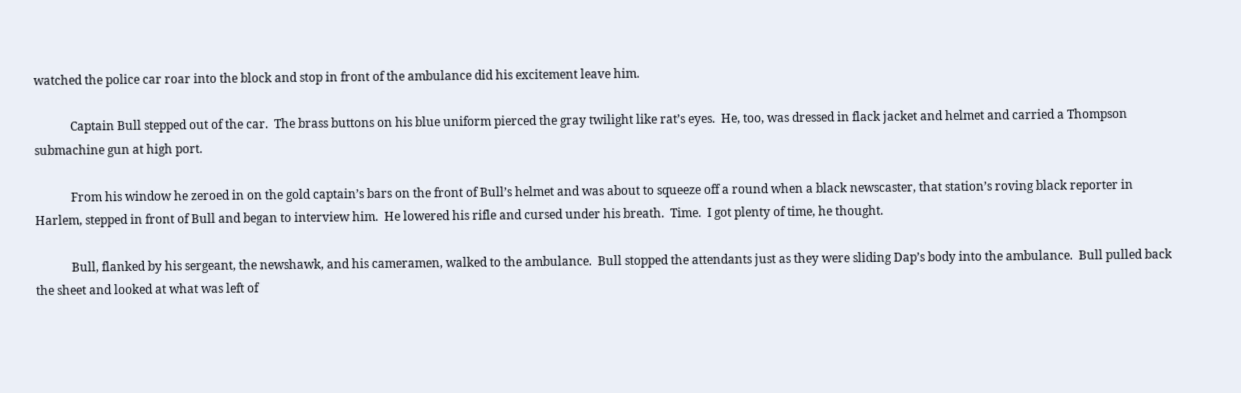watched the police car roar into the block and stop in front of the ambulance did his excitement leave him.

            Captain Bull stepped out of the car.  The brass buttons on his blue uniform pierced the gray twilight like rat’s eyes.  He, too, was dressed in flack jacket and helmet and carried a Thompson submachine gun at high port.

            From his window he zeroed in on the gold captain’s bars on the front of Bull’s helmet and was about to squeeze off a round when a black newscaster, that station’s roving black reporter in Harlem, stepped in front of Bull and began to interview him.  He lowered his rifle and cursed under his breath.  Time.  I got plenty of time, he thought.

            Bull, flanked by his sergeant, the newshawk, and his cameramen, walked to the ambulance.  Bull stopped the attendants just as they were sliding Dap’s body into the ambulance.  Bull pulled back the sheet and looked at what was left of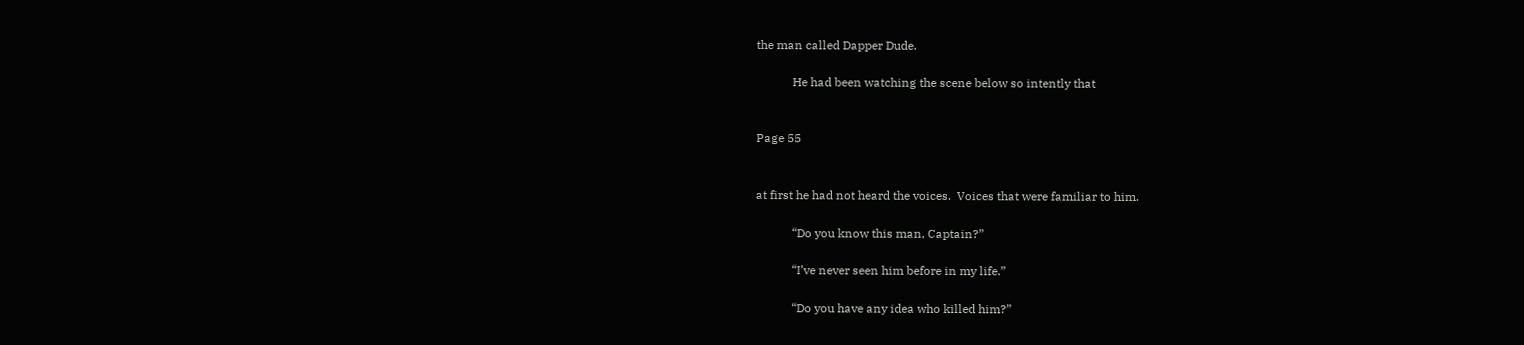the man called Dapper Dude.

            He had been watching the scene below so intently that


Page 55


at first he had not heard the voices.  Voices that were familiar to him.

            “Do you know this man, Captain?”

            “I’ve never seen him before in my life.”

            “Do you have any idea who killed him?”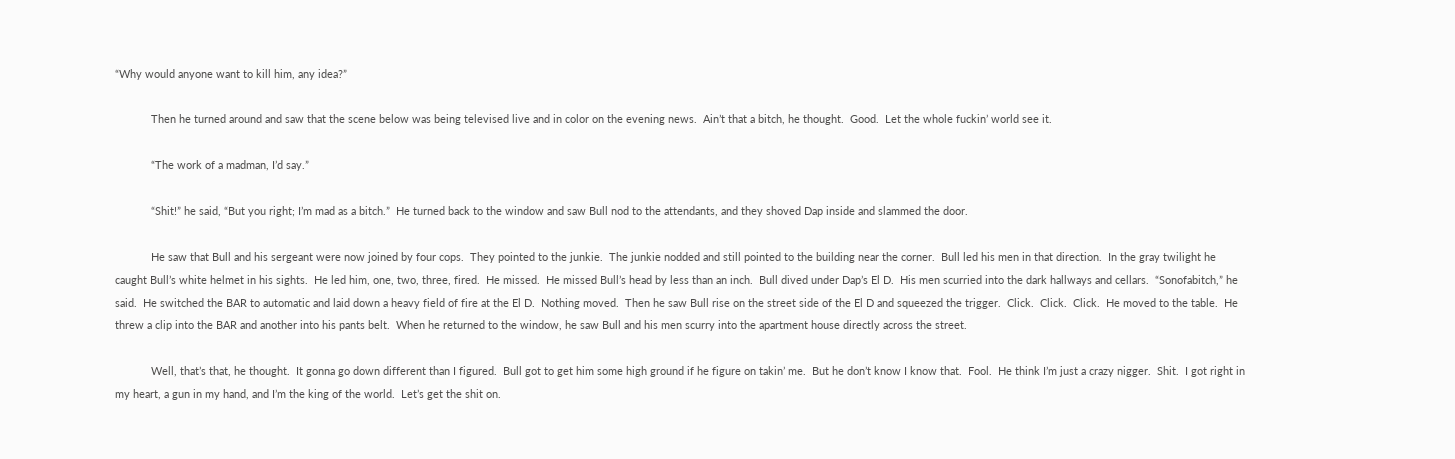“Why would anyone want to kill him, any idea?”

            Then he turned around and saw that the scene below was being televised live and in color on the evening news.  Ain’t that a bitch, he thought.  Good.  Let the whole fuckin’ world see it.

            “The work of a madman, I’d say.”

            “Shit!” he said, “But you right; I’m mad as a bitch.”  He turned back to the window and saw Bull nod to the attendants, and they shoved Dap inside and slammed the door.

            He saw that Bull and his sergeant were now joined by four cops.  They pointed to the junkie.  The junkie nodded and still pointed to the building near the corner.  Bull led his men in that direction.  In the gray twilight he caught Bull’s white helmet in his sights.  He led him, one, two, three, fired.  He missed.  He missed Bull’s head by less than an inch.  Bull dived under Dap’s El D.  His men scurried into the dark hallways and cellars.  “Sonofabitch,” he said.  He switched the BAR to automatic and laid down a heavy field of fire at the El D.  Nothing moved.  Then he saw Bull rise on the street side of the El D and squeezed the trigger.  Click.  Click.  Click.  He moved to the table.  He threw a clip into the BAR and another into his pants belt.  When he returned to the window, he saw Bull and his men scurry into the apartment house directly across the street.

            Well, that’s that, he thought.  It gonna go down different than I figured.  Bull got to get him some high ground if he figure on takin’ me.  But he don’t know I know that.  Fool.  He think I’m just a crazy nigger.  Shit.  I got right in my heart, a gun in my hand, and I’m the king of the world.  Let’s get the shit on.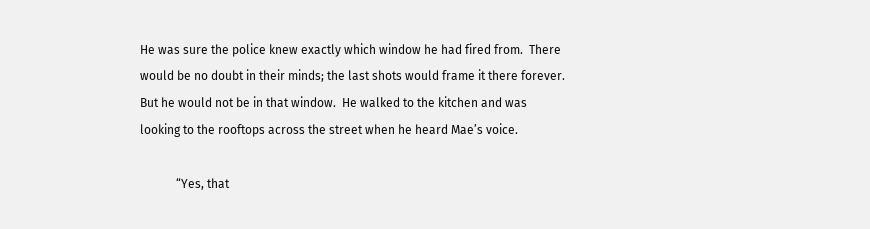He was sure the police knew exactly which window he had fired from.  There would be no doubt in their minds; the last shots would frame it there forever.  But he would not be in that window.  He walked to the kitchen and was looking to the rooftops across the street when he heard Mae’s voice.

            “Yes, that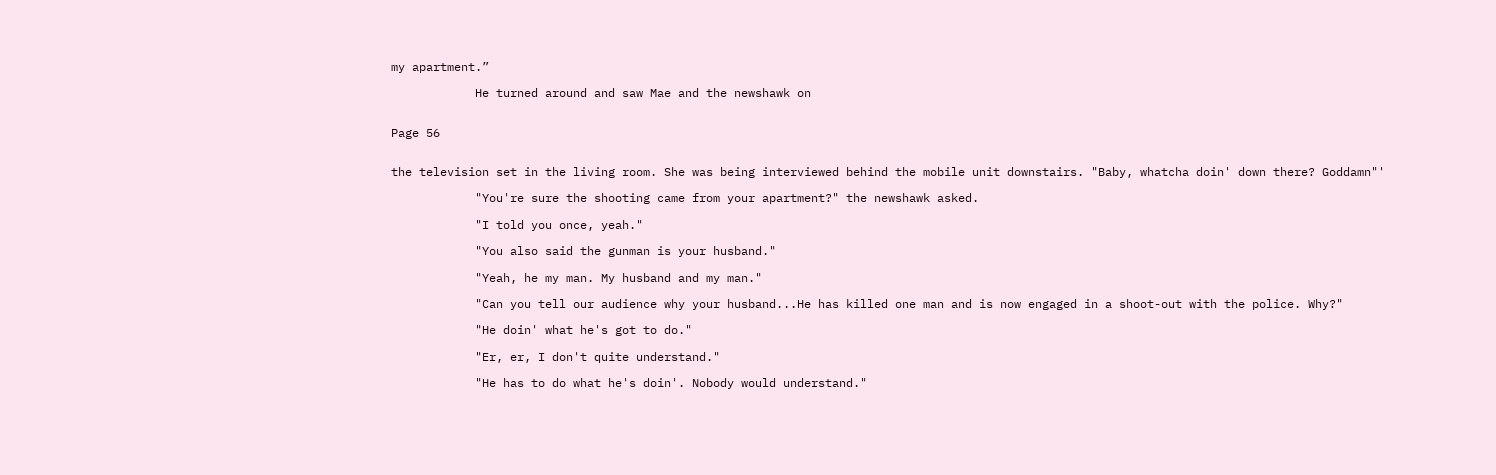my apartment.”

            He turned around and saw Mae and the newshawk on


Page 56


the television set in the living room. She was being interviewed behind the mobile unit downstairs. "Baby, whatcha doin' down there? Goddamn"'

            "You're sure the shooting came from your apartment?" the newshawk asked.

            "I told you once, yeah."

            "You also said the gunman is your husband."

            "Yeah, he my man. My husband and my man."

            "Can you tell our audience why your husband...He has killed one man and is now engaged in a shoot-out with the police. Why?"

            "He doin' what he's got to do."

            "Er, er, I don't quite understand."

            "He has to do what he's doin'. Nobody would understand."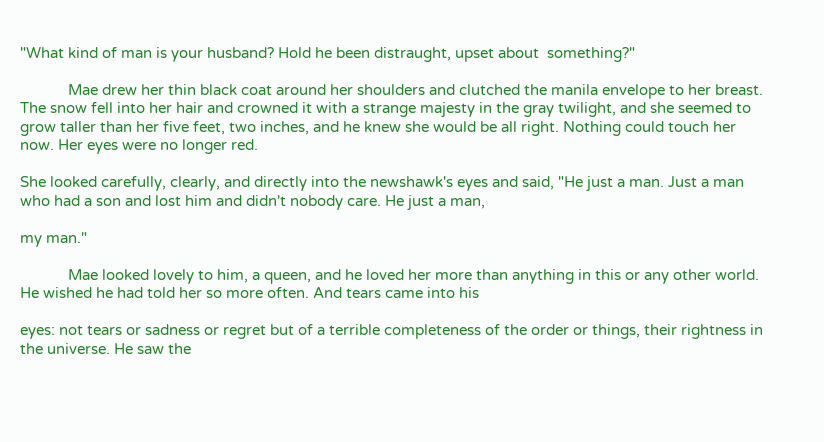"What kind of man is your husband? Hold he been distraught, upset about  something?"

            Mae drew her thin black coat around her shoulders and clutched the manila envelope to her breast. The snow fell into her hair and crowned it with a strange majesty in the gray twilight, and she seemed to grow taller than her five feet, two inches, and he knew she would be all right. Nothing could touch her now. Her eyes were no longer red.

She looked carefully, clearly, and directly into the newshawk's eyes and said, "He just a man. Just a man who had a son and lost him and didn't nobody care. He just a man,

my man."

            Mae looked lovely to him, a queen, and he loved her more than anything in this or any other world. He wished he had told her so more often. And tears came into his

eyes: not tears or sadness or regret but of a terrible completeness of the order or things, their rightness in the universe. He saw the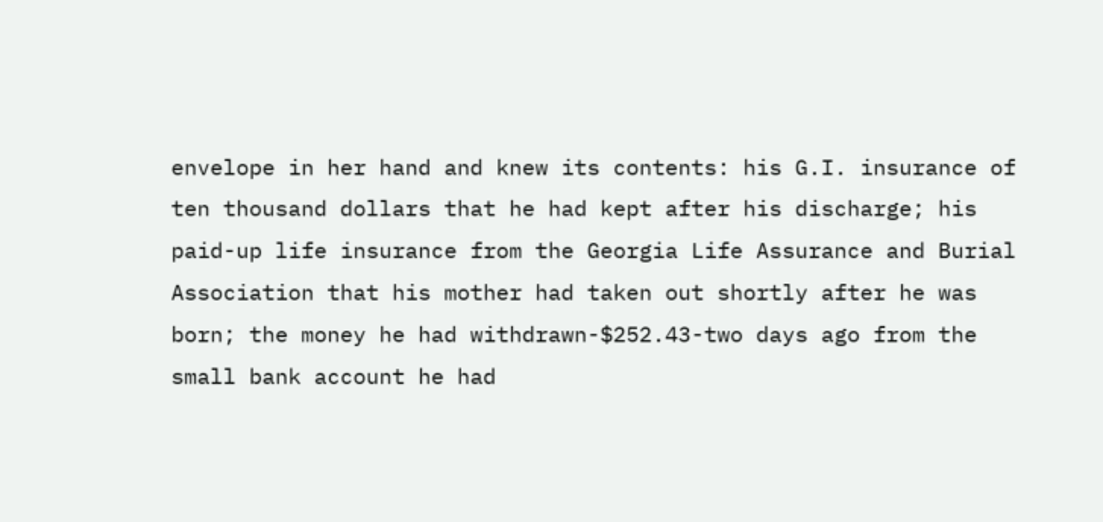envelope in her hand and knew its contents: his G.I. insurance of ten thousand dollars that he had kept after his discharge; his paid-up life insurance from the Georgia Life Assurance and Burial Association that his mother had taken out shortly after he was born; the money he had withdrawn-$252.43-two days ago from the small bank account he had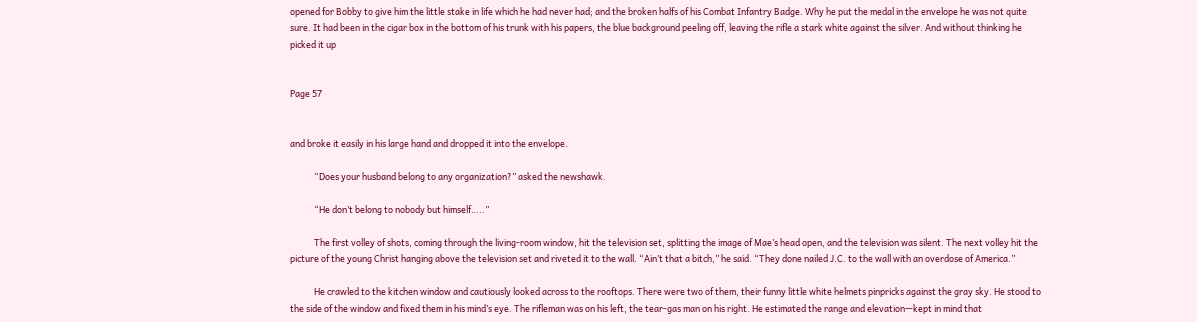opened for Bobby to give him the little stake in life which he had never had; and the broken halfs of his Combat Infantry Badge. Why he put the medal in the envelope he was not quite sure. It had been in the cigar box in the bottom of his trunk with his papers, the blue background peeling off, leaving the rifle a stark white against the silver. And without thinking he picked it up


Page 57


and broke it easily in his large hand and dropped it into the envelope.

            “Does your husband belong to any organization?” asked the newshawk.

            “He don’t belong to nobody but himself…..”

            The first volley of shots, coming through the living-room window, hit the television set, splitting the image of Mae’s head open, and the television was silent. The next volley hit the picture of the young Christ hanging above the television set and riveted it to the wall. “Ain’t that a bitch,” he said. “They done nailed J.C. to the wall with an overdose of America.”

            He crawled to the kitchen window and cautiously looked across to the rooftops. There were two of them, their funny little white helmets pinpricks against the gray sky. He stood to the side of the window and fixed them in his mind’s eye. The rifleman was on his left, the tear-gas man on his right. He estimated the range and elevation—kept in mind that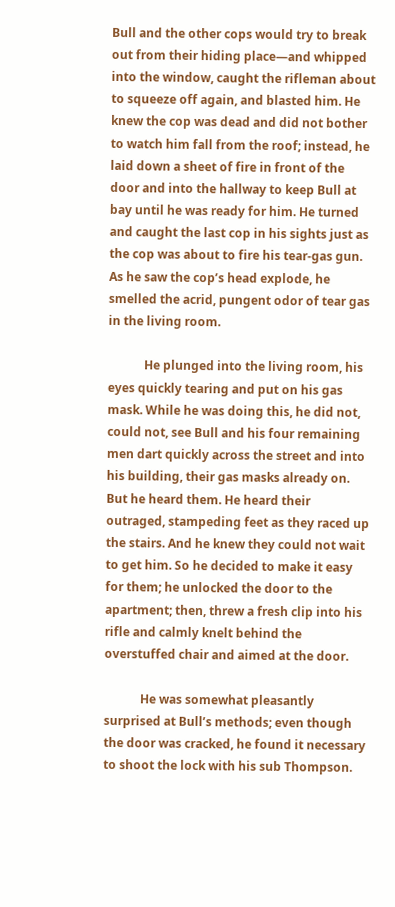Bull and the other cops would try to break out from their hiding place—and whipped into the window, caught the rifleman about to squeeze off again, and blasted him. He knew the cop was dead and did not bother to watch him fall from the roof; instead, he laid down a sheet of fire in front of the door and into the hallway to keep Bull at bay until he was ready for him. He turned and caught the last cop in his sights just as the cop was about to fire his tear-gas gun. As he saw the cop’s head explode, he smelled the acrid, pungent odor of tear gas in the living room.

            He plunged into the living room, his eyes quickly tearing and put on his gas mask. While he was doing this, he did not, could not, see Bull and his four remaining men dart quickly across the street and into his building, their gas masks already on. But he heard them. He heard their outraged, stampeding feet as they raced up the stairs. And he knew they could not wait to get him. So he decided to make it easy for them; he unlocked the door to the apartment; then, threw a fresh clip into his rifle and calmly knelt behind the overstuffed chair and aimed at the door.

            He was somewhat pleasantly surprised at Bull’s methods; even though the door was cracked, he found it necessary to shoot the lock with his sub Thompson.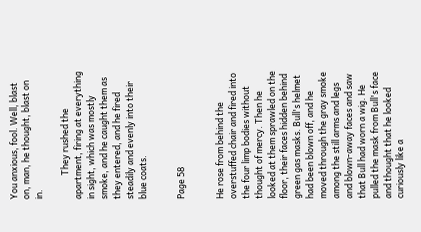You anxious, fool. Well, blast on, man, he thought, blast on in.

            They rushed the apartment, firing at everything in sight, which was mostly smoke, and he caught them as they entered, and he fired steadily and evenly into their blue coats.


Page 58


He rose from behind the overstuffed chair and fired into the four limp bodies without thought of mercy. Then he looked at them sprawled on the floor, their faces hidden behind green gas masks. Bull's helmet had been blown off, and he moved through the gray smoke among the still arms and legs and blown-away faces and saw that Bull had worn a wig. He pulled the mask from Bull's face and thought that he looked curiously like a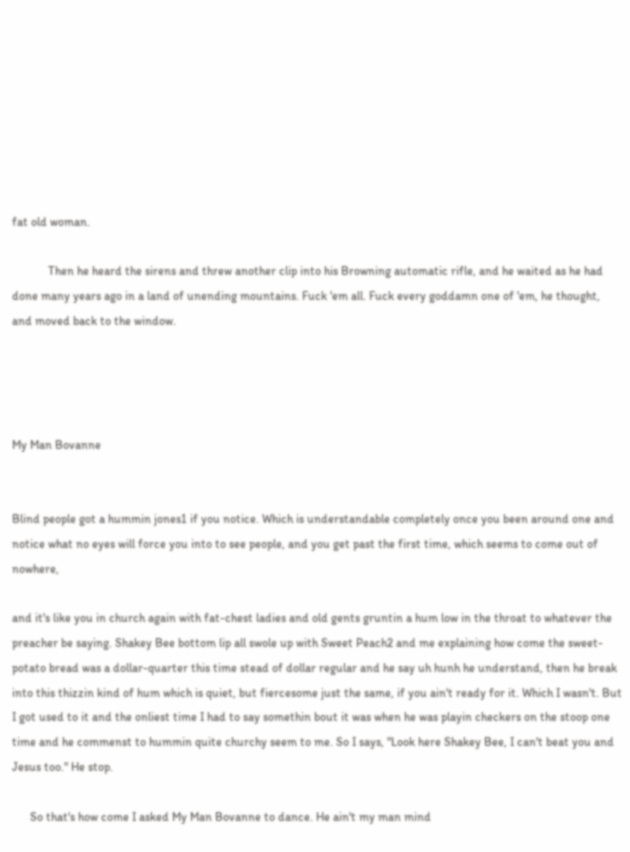fat old woman.

            Then he heard the sirens and threw another clip into his Browning automatic rifle, and he waited as he had done many years ago in a land of unending mountains. Fuck 'em all. Fuck every goddamn one of 'em, he thought, and moved back to the window.




My Man Bovanne


Blind people got a hummin jones1 if you notice. Which is understandable completely once you been around one and notice what no eyes will force you into to see people, and you get past the first time, which seems to come out of nowhere,

and it's like you in church again with fat-chest ladies and old gents gruntin a hum low in the throat to whatever the preacher be saying. Shakey Bee bottom lip all swole up with Sweet Peach2 and me explaining how come the sweet-potato bread was a dollar-quarter this time stead of dollar regular and he say uh hunh he understand, then he break into this thizzin kind of hum which is quiet, but fiercesome just the same, if you ain't ready for it. Which I wasn't. But I got used to it and the onliest time I had to say somethin bout it was when he was playin checkers on the stoop one time and he commenst to hummin quite churchy seem to me. So I says, "Look here Shakey Bee, I can't beat you and Jesus too." He stop.

      So that's how come I asked My Man Bovanne to dance. He ain't my man mind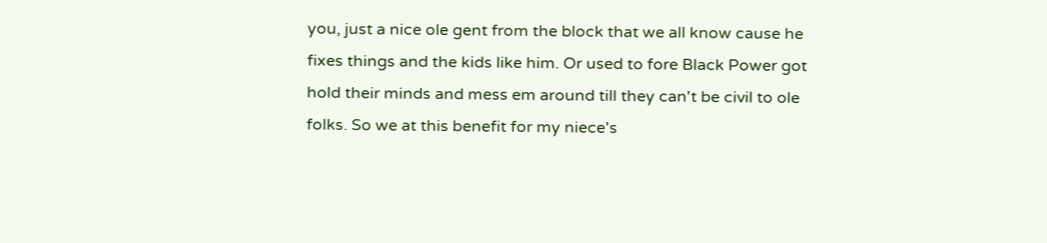you, just a nice ole gent from the block that we all know cause he fixes things and the kids like him. Or used to fore Black Power got hold their minds and mess em around till they can't be civil to ole folks. So we at this benefit for my niece's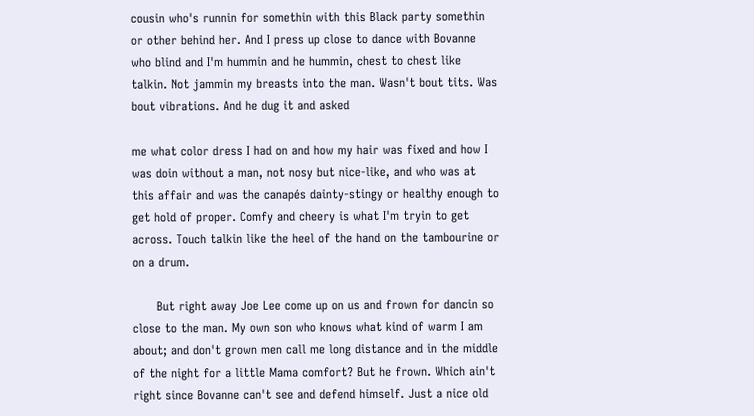cousin who's runnin for somethin with this Black party somethin or other behind her. And I press up close to dance with Bovanne who blind and I'm hummin and he hummin, chest to chest like talkin. Not jammin my breasts into the man. Wasn't bout tits. Was bout vibrations. And he dug it and asked

me what color dress I had on and how my hair was fixed and how I was doin without a man, not nosy but nice-like, and who was at this affair and was the canapés dainty-stingy or healthy enough to get hold of proper. Comfy and cheery is what I'm tryin to get across. Touch talkin like the heel of the hand on the tambourine or on a drum.

      But right away Joe Lee come up on us and frown for dancin so close to the man. My own son who knows what kind of warm I am about; and don't grown men call me long distance and in the middle of the night for a little Mama comfort? But he frown. Which ain't right since Bovanne can't see and defend himself. Just a nice old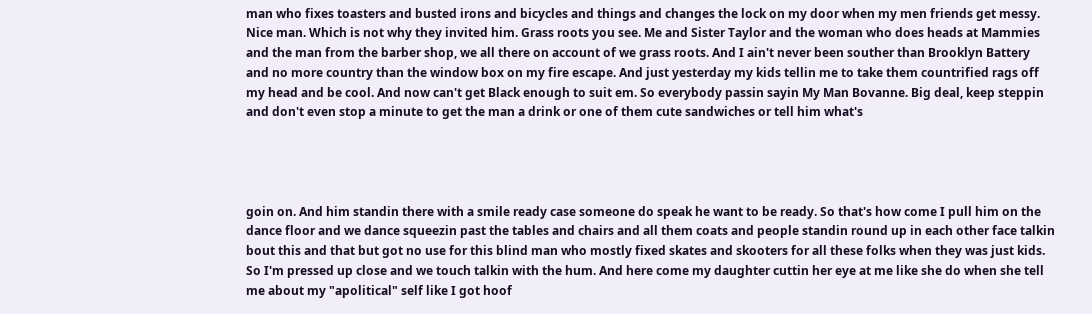man who fixes toasters and busted irons and bicycles and things and changes the lock on my door when my men friends get messy. Nice man. Which is not why they invited him. Grass roots you see. Me and Sister Taylor and the woman who does heads at Mammies and the man from the barber shop, we all there on account of we grass roots. And I ain't never been souther than Brooklyn Battery and no more country than the window box on my fire escape. And just yesterday my kids tellin me to take them countrified rags off my head and be cool. And now can't get Black enough to suit em. So everybody passin sayin My Man Bovanne. Big deal, keep steppin and don't even stop a minute to get the man a drink or one of them cute sandwiches or tell him what's




goin on. And him standin there with a smile ready case someone do speak he want to be ready. So that's how come I pull him on the dance floor and we dance squeezin past the tables and chairs and all them coats and people standin round up in each other face talkin bout this and that but got no use for this blind man who mostly fixed skates and skooters for all these folks when they was just kids. So I'm pressed up close and we touch talkin with the hum. And here come my daughter cuttin her eye at me like she do when she tell me about my "apolitical" self like I got hoof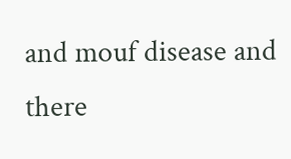and mouf disease and there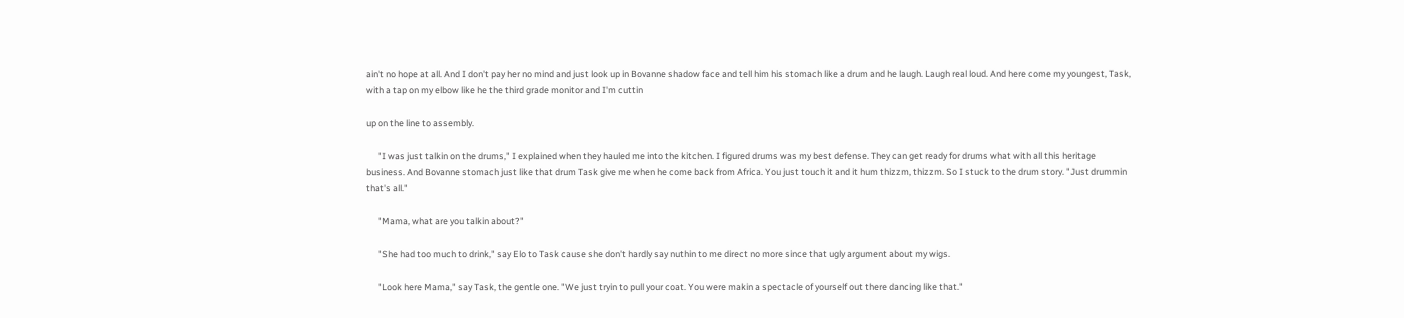ain't no hope at all. And I don't pay her no mind and just look up in Bovanne shadow face and tell him his stomach like a drum and he laugh. Laugh real loud. And here come my youngest, Task, with a tap on my elbow like he the third grade monitor and I'm cuttin

up on the line to assembly.

      "I was just talkin on the drums," I explained when they hauled me into the kitchen. I figured drums was my best defense. They can get ready for drums what with all this heritage business. And Bovanne stomach just like that drum Task give me when he come back from Africa. You just touch it and it hum thizzm, thizzm. So I stuck to the drum story. "Just drummin that's all."

      "Mama, what are you talkin about?"

      "She had too much to drink," say Elo to Task cause she don't hardly say nuthin to me direct no more since that ugly argument about my wigs.

      "Look here Mama," say Task, the gentle one. "We just tryin to pull your coat. You were makin a spectacle of yourself out there dancing like that."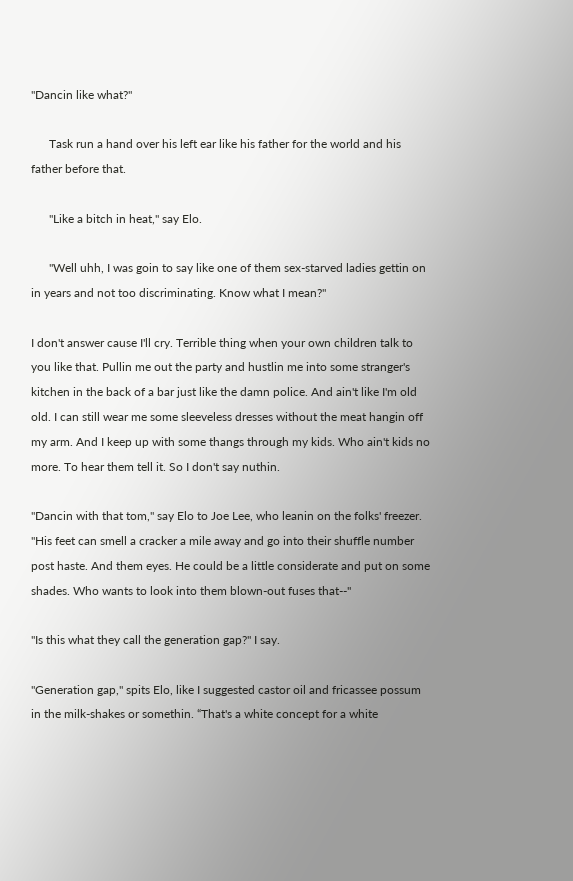"Dancin like what?"

      Task run a hand over his left ear like his father for the world and his father before that.

      "Like a bitch in heat," say Elo.

      "Well uhh, I was goin to say like one of them sex-starved ladies gettin on in years and not too discriminating. Know what I mean?"

I don't answer cause I'll cry. Terrible thing when your own children talk to you like that. Pullin me out the party and hustlin me into some stranger's kitchen in the back of a bar just like the damn police. And ain't like I'm old old. I can still wear me some sleeveless dresses without the meat hangin off my arm. And I keep up with some thangs through my kids. Who ain't kids no more. To hear them tell it. So I don't say nuthin.

"Dancin with that tom," say Elo to Joe Lee, who leanin on the folks' freezer. "His feet can smell a cracker a mile away and go into their shuffle number post haste. And them eyes. He could be a little considerate and put on some shades. Who wants to look into them blown-out fuses that--"

"Is this what they call the generation gap?" I say.

"Generation gap," spits Elo, like I suggested castor oil and fricassee possum in the milk-shakes or somethin. “That's a white concept for a white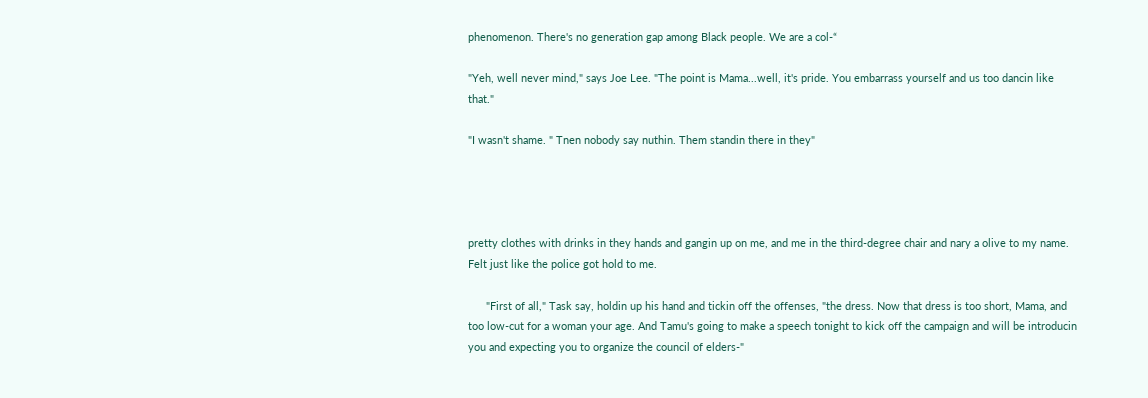phenomenon. There's no generation gap among Black people. We are a col-“

"Yeh, well never mind," says Joe Lee. "The point is Mama...well, it's pride. You embarrass yourself and us too dancin like that."

"I wasn't shame. " Tnen nobody say nuthin. Them standin there in they"




pretty clothes with drinks in they hands and gangin up on me, and me in the third-degree chair and nary a olive to my name. Felt just like the police got hold to me.

      "First of all," Task say, holdin up his hand and tickin off the offenses, "the dress. Now that dress is too short, Mama, and too low-cut for a woman your age. And Tamu's going to make a speech tonight to kick off the campaign and will be introducin you and expecting you to organize the council of elders-"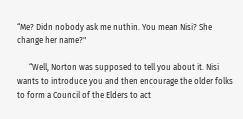“Me? Didn nobody ask me nuthin. You mean Nisi? She change her name?"

      “Well, Norton was supposed to tell you about it. Nisi wants to introduce you and then encourage the older folks to form a Council of the Elders to act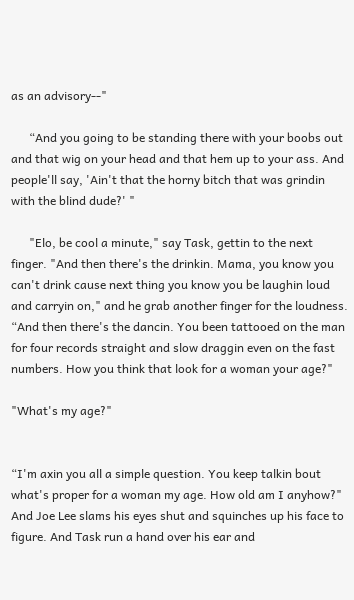as an advisory--"

      “And you going to be standing there with your boobs out and that wig on your head and that hem up to your ass. And people'll say, 'Ain't that the horny bitch that was grindin with the blind dude?' "

      "Elo, be cool a minute," say Task, gettin to the next finger. "And then there's the drinkin. Mama, you know you can't drink cause next thing you know you be laughin loud and carryin on," and he grab another finger for the loudness. “And then there's the dancin. You been tattooed on the man for four records straight and slow draggin even on the fast numbers. How you think that look for a woman your age?"

"What's my age?"


“I'm axin you all a simple question. You keep talkin bout what's proper for a woman my age. How old am I anyhow?" And Joe Lee slams his eyes shut and squinches up his face to figure. And Task run a hand over his ear and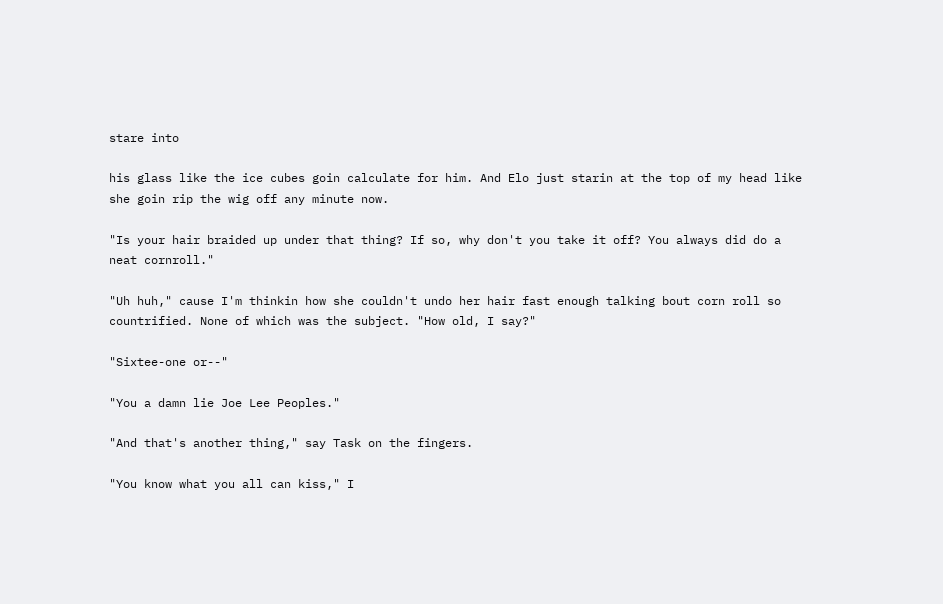stare into

his glass like the ice cubes goin calculate for him. And Elo just starin at the top of my head like she goin rip the wig off any minute now.

"Is your hair braided up under that thing? If so, why don't you take it off? You always did do a neat cornroll."

"Uh huh," cause I'm thinkin how she couldn't undo her hair fast enough talking bout corn roll so countrified. None of which was the subject. "How old, I say?"

"Sixtee-one or--"

"You a damn lie Joe Lee Peoples."

"And that's another thing," say Task on the fingers.

"You know what you all can kiss," I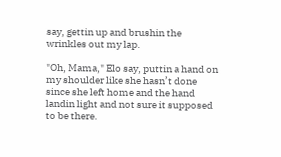say, gettin up and brushin the wrinkles out my lap.

"Oh, Mama," Elo say, puttin a hand on my shoulder like she hasn’t done since she left home and the hand landin light and not sure it supposed to be there.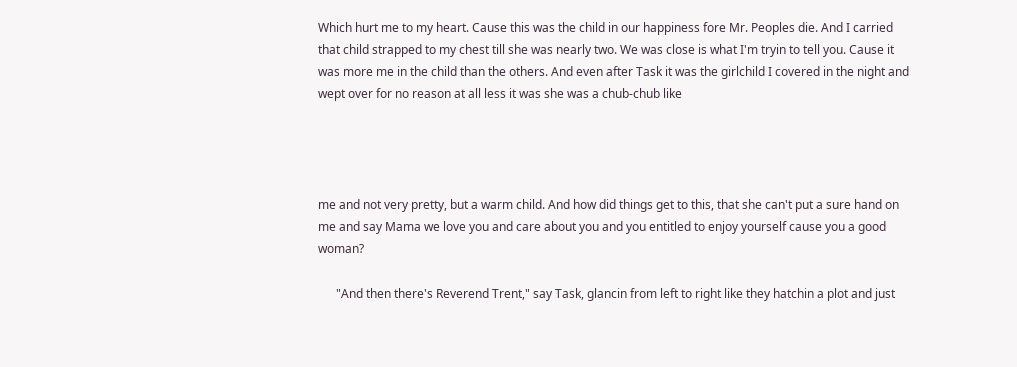Which hurt me to my heart. Cause this was the child in our happiness fore Mr. Peoples die. And I carried that child strapped to my chest till she was nearly two. We was close is what I'm tryin to tell you. Cause it was more me in the child than the others. And even after Task it was the girlchild I covered in the night and wept over for no reason at all less it was she was a chub-chub like




me and not very pretty, but a warm child. And how did things get to this, that she can't put a sure hand on me and say Mama we love you and care about you and you entitled to enjoy yourself cause you a good woman?

      "And then there's Reverend Trent," say Task, glancin from left to right like they hatchin a plot and just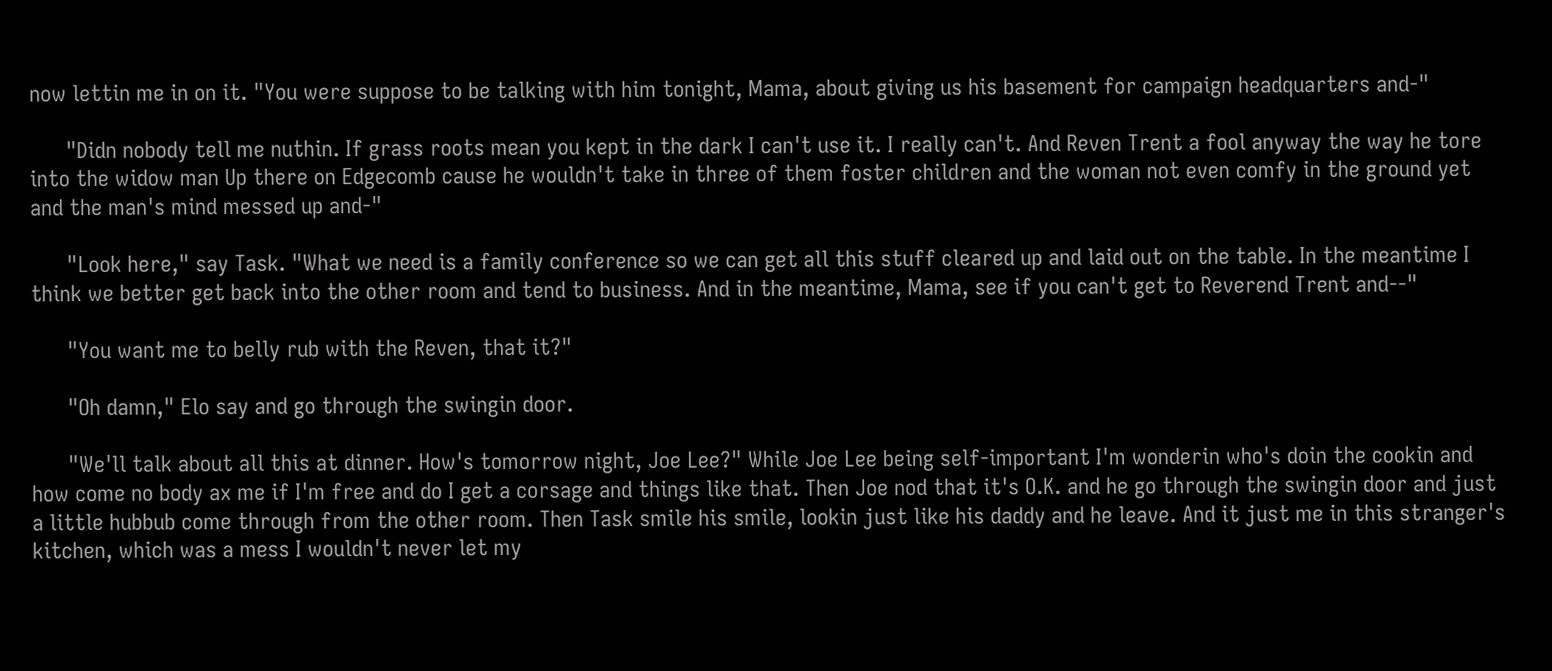now lettin me in on it. "You were suppose to be talking with him tonight, Mama, about giving us his basement for campaign headquarters and-"

      "Didn nobody tell me nuthin. If grass roots mean you kept in the dark I can't use it. I really can't. And Reven Trent a fool anyway the way he tore into the widow man Up there on Edgecomb cause he wouldn't take in three of them foster children and the woman not even comfy in the ground yet and the man's mind messed up and-"

      "Look here," say Task. "What we need is a family conference so we can get all this stuff cleared up and laid out on the table. In the meantime I think we better get back into the other room and tend to business. And in the meantime, Mama, see if you can't get to Reverend Trent and--"

      "You want me to belly rub with the Reven, that it?"

      "Oh damn," Elo say and go through the swingin door.

      "We'll talk about all this at dinner. How's tomorrow night, Joe Lee?" While Joe Lee being self-important I'm wonderin who's doin the cookin and how come no body ax me if I'm free and do I get a corsage and things like that. Then Joe nod that it's O.K. and he go through the swingin door and just a little hubbub come through from the other room. Then Task smile his smile, lookin just like his daddy and he leave. And it just me in this stranger's kitchen, which was a mess I wouldn't never let my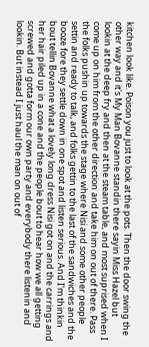kitchen look like. Poison you just to look at the pots. Then the door swing the other way and it's My Man Bovanne standin there sayin Miss Hazel but lookin at the deep fry and then at the steam table, and most suprised when I come up on him from the other direction and take him on out of there. Pass the folks pushin up towards the stage where Nisi and some other people settin and ready to talk, and folks gettin to the last of the sandwiches and the booze fore they settle down in one spot and listen serious. And I'm thinkin bout tellin Bovanne what a lovely long dress Nisi got on and the carrings and her hair piled up in a cone and the people bout to hear how we all getting screwed and gotta form our own party and everybody there listenin and lookin. But instead I just haul the man on out of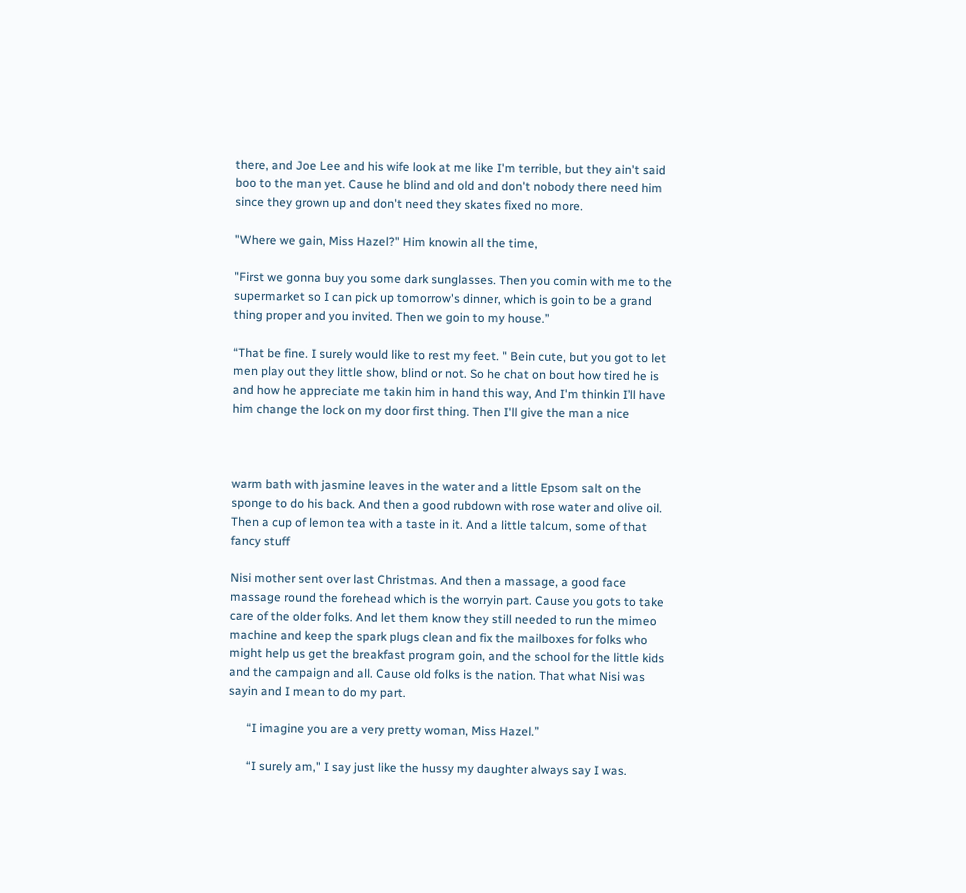there, and Joe Lee and his wife look at me like I'm terrible, but they ain't said boo to the man yet. Cause he blind and old and don't nobody there need him since they grown up and don't need they skates fixed no more.

"Where we gain, Miss Hazel?" Him knowin all the time,

"First we gonna buy you some dark sunglasses. Then you comin with me to the supermarket so I can pick up tomorrow's dinner, which is goin to be a grand thing proper and you invited. Then we goin to my house.”

“That be fine. I surely would like to rest my feet. " Bein cute, but you got to let men play out they little show, blind or not. So he chat on bout how tired he is and how he appreciate me takin him in hand this way, And I'm thinkin I’ll have him change the lock on my door first thing. Then I'll give the man a nice



warm bath with jasmine leaves in the water and a little Epsom salt on the sponge to do his back. And then a good rubdown with rose water and olive oil. Then a cup of lemon tea with a taste in it. And a little talcum, some of that fancy stuff

Nisi mother sent over last Christmas. And then a massage, a good face massage round the forehead which is the worryin part. Cause you gots to take care of the older folks. And let them know they still needed to run the mimeo machine and keep the spark plugs clean and fix the mailboxes for folks who might help us get the breakfast program goin, and the school for the little kids and the campaign and all. Cause old folks is the nation. That what Nisi was sayin and I mean to do my part.

      “I imagine you are a very pretty woman, Miss Hazel.”

      “I surely am," I say just like the hussy my daughter always say I was.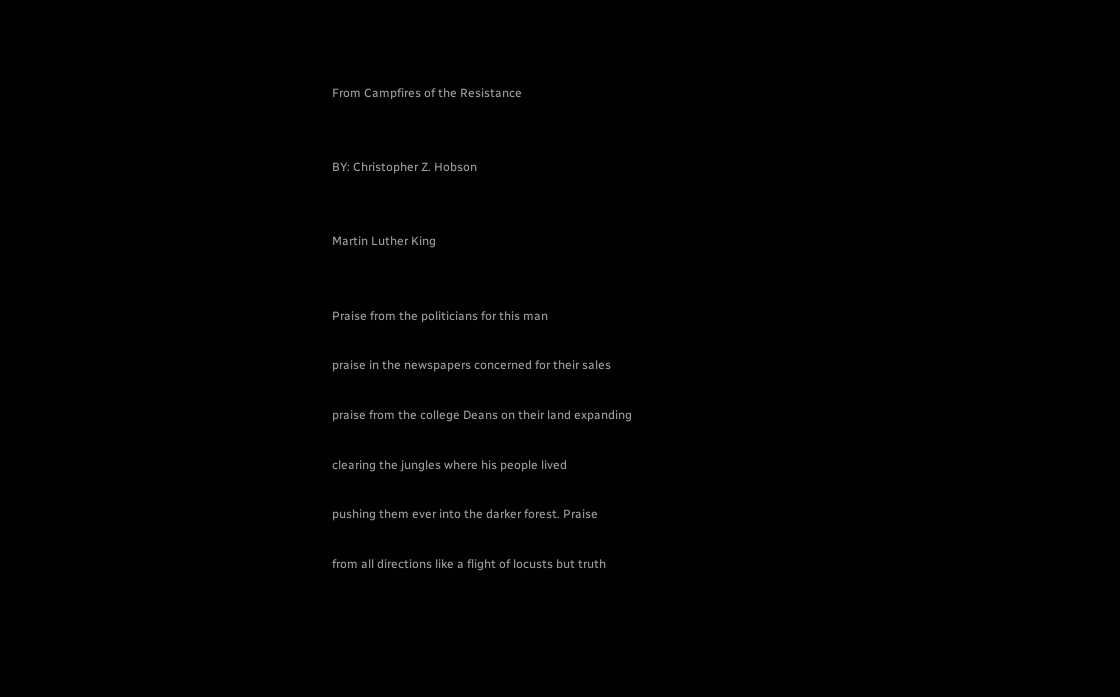From Campfires of the Resistance


BY: Christopher Z. Hobson


Martin Luther King


Praise from the politicians for this man

praise in the newspapers concerned for their sales

praise from the college Deans on their land expanding

clearing the jungles where his people lived

pushing them ever into the darker forest. Praise

from all directions like a flight of locusts but truth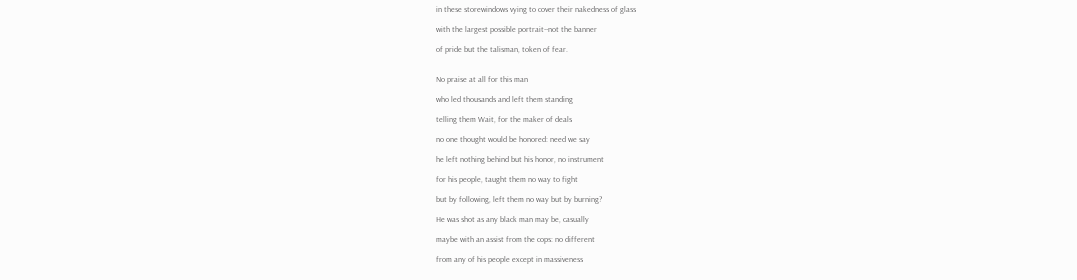in these storewindows vying to cover their nakedness of glass

with the largest possible portrait--not the banner

of pride but the talisman, token of fear.


No praise at all for this man

who led thousands and left them standing

telling them Wait, for the maker of deals

no one thought would be honored: need we say

he left nothing behind but his honor, no instrument

for his people, taught them no way to fight

but by following, left them no way but by burning?

He was shot as any black man may be, casually

maybe with an assist from the cops: no different

from any of his people except in massiveness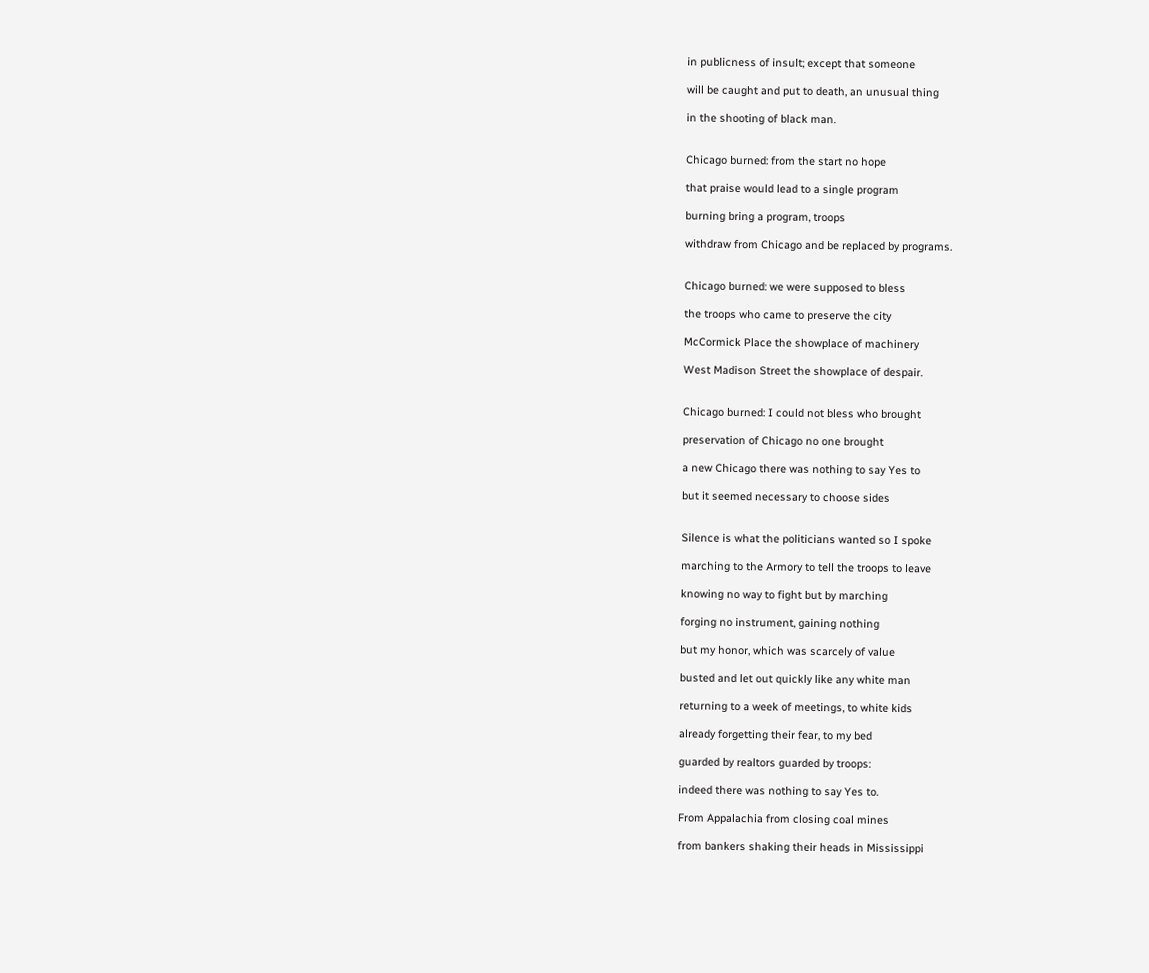in publicness of insult; except that someone

will be caught and put to death, an unusual thing

in the shooting of black man.


Chicago burned: from the start no hope

that praise would lead to a single program

burning bring a program, troops

withdraw from Chicago and be replaced by programs.


Chicago burned: we were supposed to bless

the troops who came to preserve the city

McCormick Place the showplace of machinery

West Madison Street the showplace of despair.


Chicago burned: I could not bless who brought

preservation of Chicago no one brought

a new Chicago there was nothing to say Yes to

but it seemed necessary to choose sides


Silence is what the politicians wanted so I spoke

marching to the Armory to tell the troops to leave

knowing no way to fight but by marching

forging no instrument, gaining nothing

but my honor, which was scarcely of value

busted and let out quickly like any white man

returning to a week of meetings, to white kids

already forgetting their fear, to my bed

guarded by realtors guarded by troops:

indeed there was nothing to say Yes to.

From Appalachia from closing coal mines

from bankers shaking their heads in Mississippi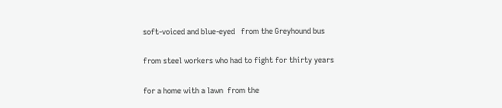soft-voiced and blue-eyed   from the Greyhound bus

from steel workers who had to fight for thirty years

for a home with a lawn  from the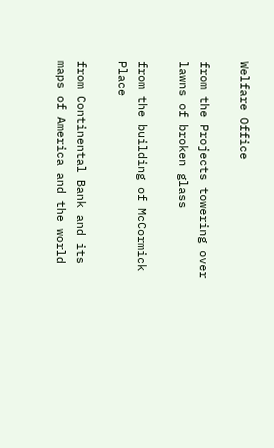Welfare Office

from the Projects towering over lawns of broken glass

from the building of McCormick Place

from Continental Bank and its maps of America and the world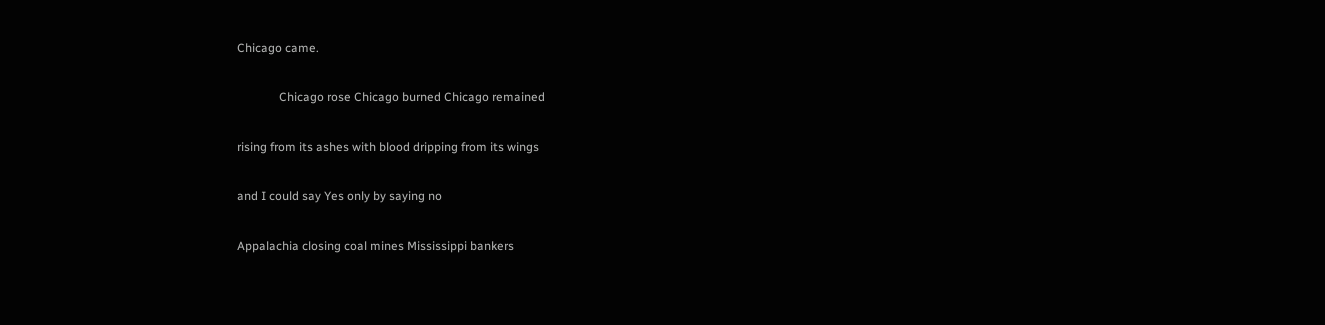Chicago came.

              Chicago rose Chicago burned Chicago remained

rising from its ashes with blood dripping from its wings

and I could say Yes only by saying no

Appalachia closing coal mines Mississippi bankers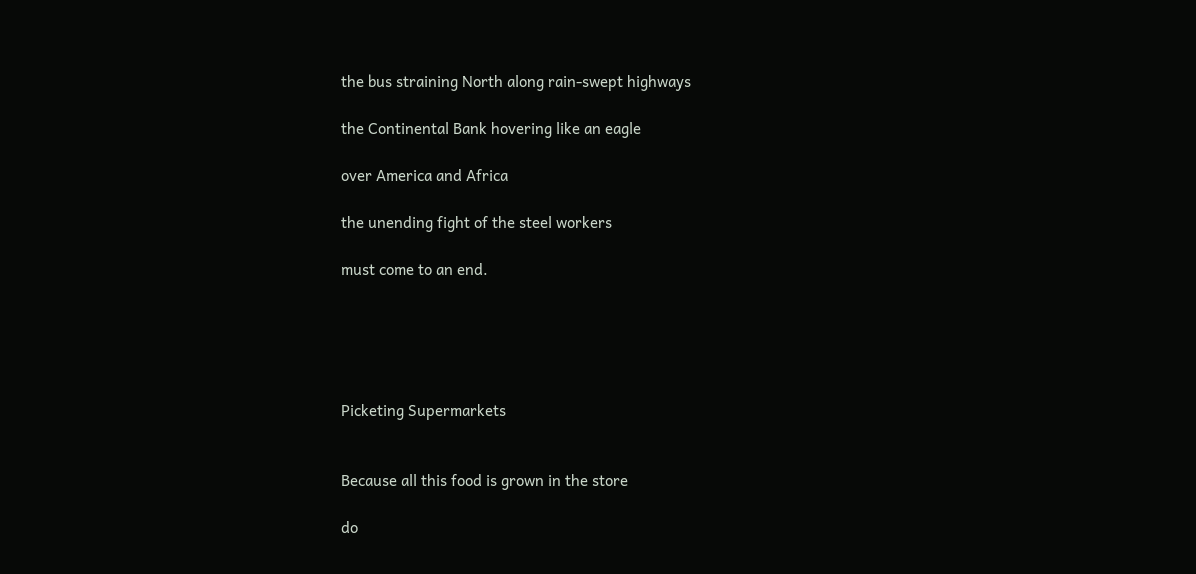the bus straining North along rain-swept highways

the Continental Bank hovering like an eagle

over America and Africa

the unending fight of the steel workers

must come to an end.





Picketing Supermarkets


Because all this food is grown in the store

do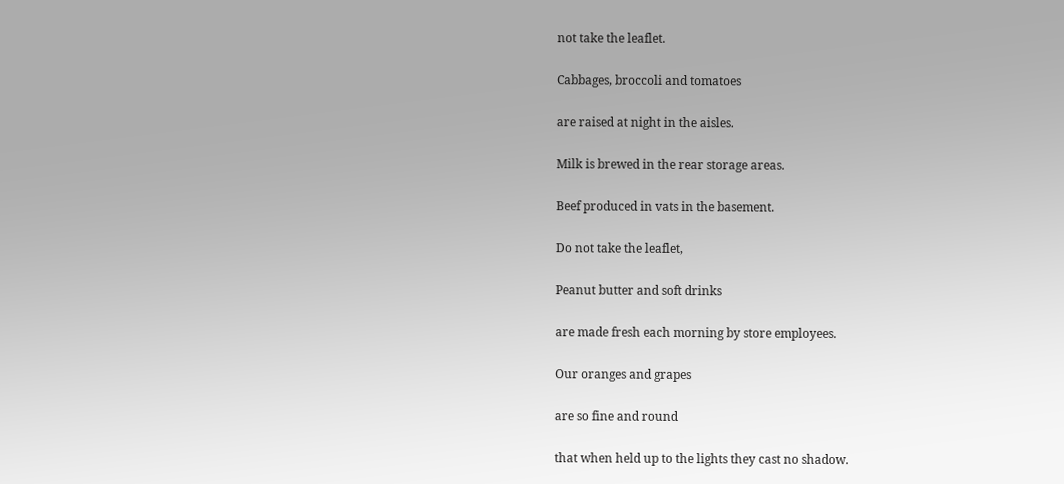not take the leaflet.

Cabbages, broccoli and tomatoes

are raised at night in the aisles.

Milk is brewed in the rear storage areas.

Beef produced in vats in the basement.

Do not take the leaflet,

Peanut butter and soft drinks

are made fresh each morning by store employees.

Our oranges and grapes

are so fine and round

that when held up to the lights they cast no shadow.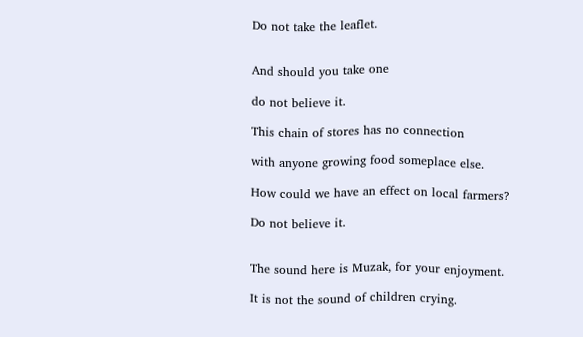Do not take the leaflet.


And should you take one

do not believe it.

This chain of stores has no connection

with anyone growing food someplace else.

How could we have an effect on local farmers?

Do not believe it.


The sound here is Muzak, for your enjoyment.

It is not the sound of children crying.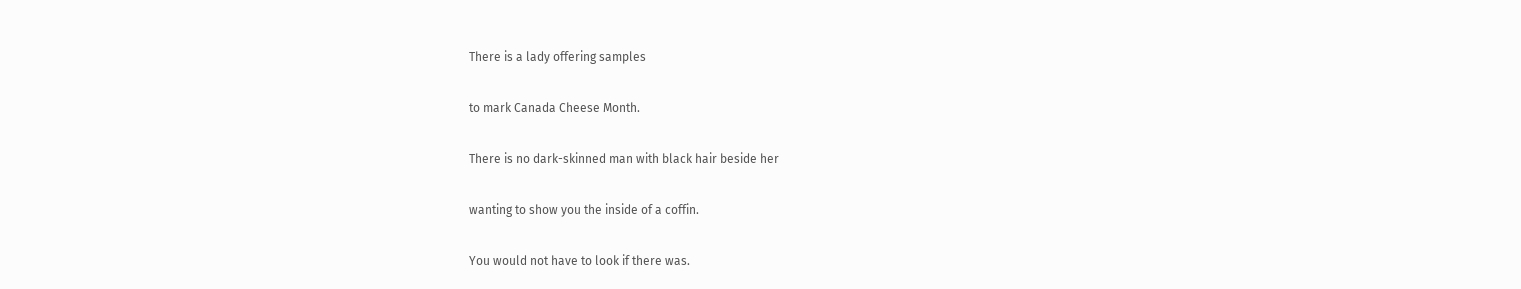There is a lady offering samples

to mark Canada Cheese Month.

There is no dark-skinned man with black hair beside her

wanting to show you the inside of a coffin.

You would not have to look if there was.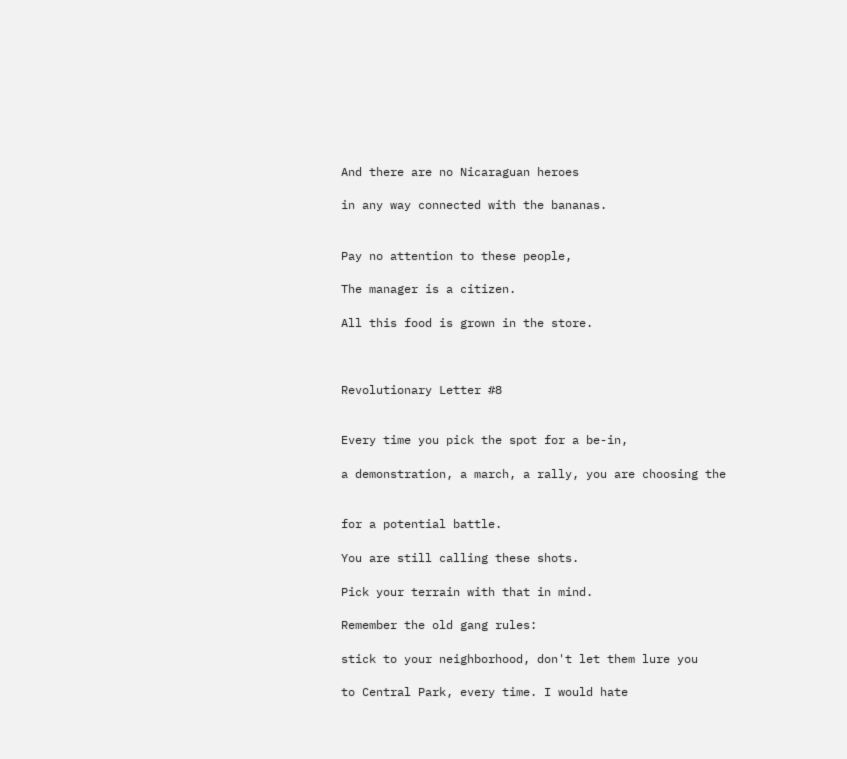And there are no Nicaraguan heroes

in any way connected with the bananas.


Pay no attention to these people,

The manager is a citizen.

All this food is grown in the store.



Revolutionary Letter #8


Every time you pick the spot for a be-in,

a demonstration, a march, a rally, you are choosing the


for a potential battle.

You are still calling these shots.

Pick your terrain with that in mind.

Remember the old gang rules:

stick to your neighborhood, don't let them lure you

to Central Park, every time. I would hate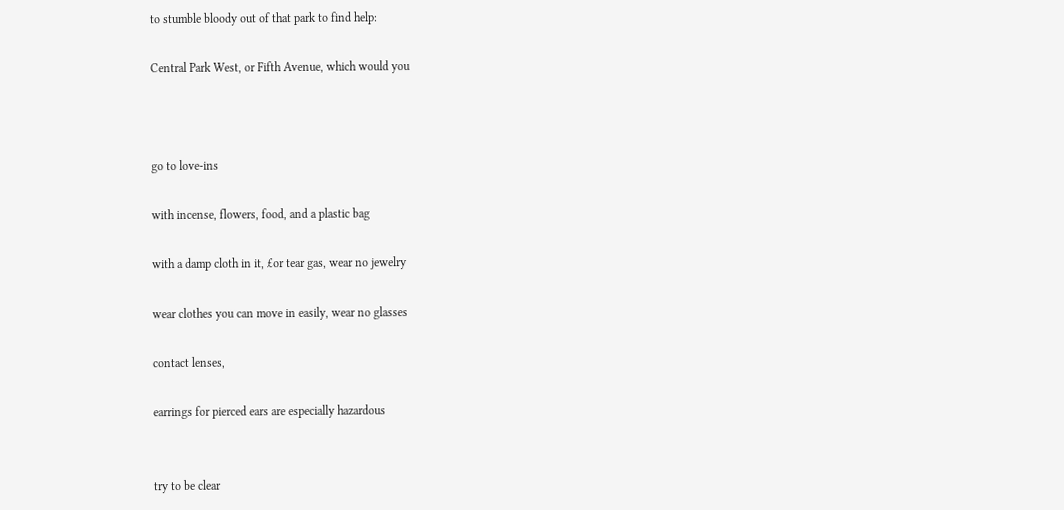to stumble bloody out of that park to find help:

Central Park West, or Fifth Avenue, which would you



go to love-ins

with incense, flowers, food, and a plastic bag

with a damp cloth in it, £or tear gas, wear no jewelry

wear clothes you can move in easily, wear no glasses

contact lenses,

earrings for pierced ears are especially hazardous


try to be clear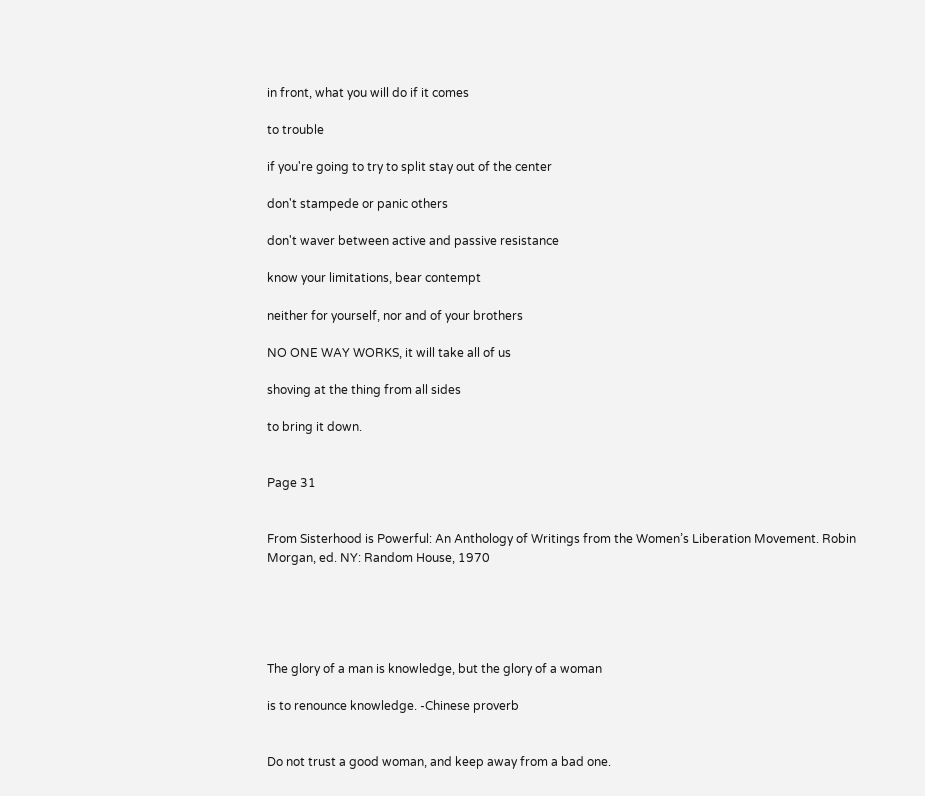in front, what you will do if it comes

to trouble

if you're going to try to split stay out of the center

don't stampede or panic others

don't waver between active and passive resistance

know your limitations, bear contempt

neither for yourself, nor and of your brothers

NO ONE WAY WORKS, it will take all of us

shoving at the thing from all sides

to bring it down.


Page 31


From Sisterhood is Powerful: An Anthology of Writings from the Women’s Liberation Movement. Robin Morgan, ed. NY: Random House, 1970





The glory of a man is knowledge, but the glory of a woman

is to renounce knowledge. -Chinese proverb


Do not trust a good woman, and keep away from a bad one.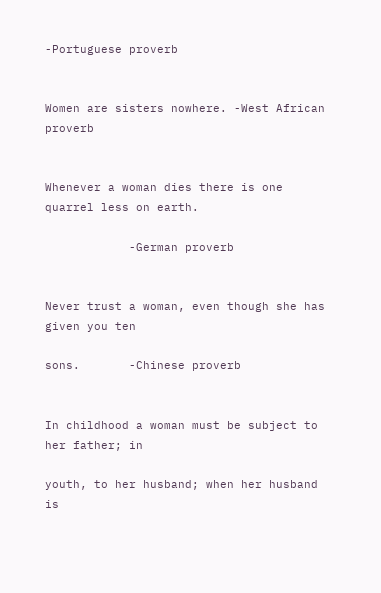-Portuguese proverb


Women are sisters nowhere. -West African proverb


Whenever a woman dies there is one quarrel less on earth.

            -German proverb


Never trust a woman, even though she has given you ten

sons.       -Chinese proverb


In childhood a woman must be subject to her father; in

youth, to her husband; when her husband is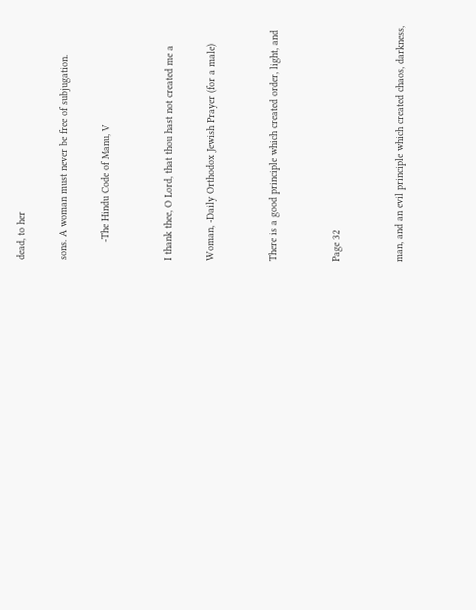dead, to her

sons. A woman must never be free of subjugation.

      -The Hindu Code of Manu, V


I thank thee, O Lord, that thou hast not created me a

Woman, -Daily Orthodox Jewish Prayer (for a male)


There is a good principle which created order, light, and


Page 32


man, and an evil principle which created chaos, darkness,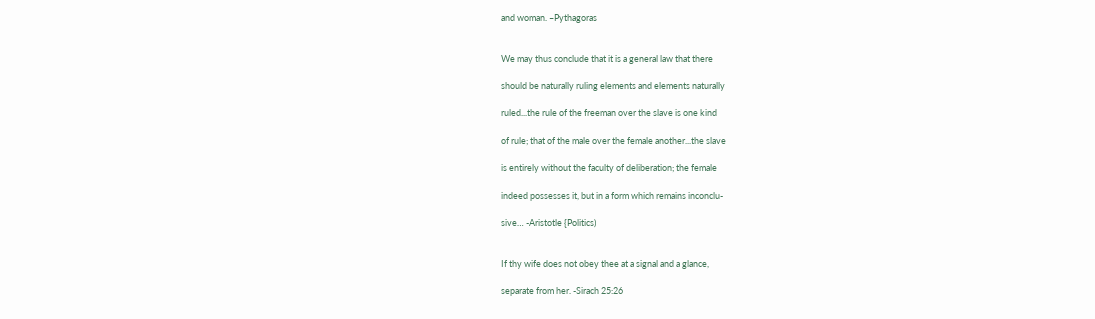and woman. –Pythagoras


We may thus conclude that it is a general law that there

should be naturally ruling elements and elements naturally

ruled...the rule of the freeman over the slave is one kind

of rule; that of the male over the female another...the slave

is entirely without the faculty of deliberation; the female

indeed possesses it, but in a form which remains inconclu-

sive… -Aristotle {Politics)


If thy wife does not obey thee at a signal and a glance,

separate from her. -Sirach 25:26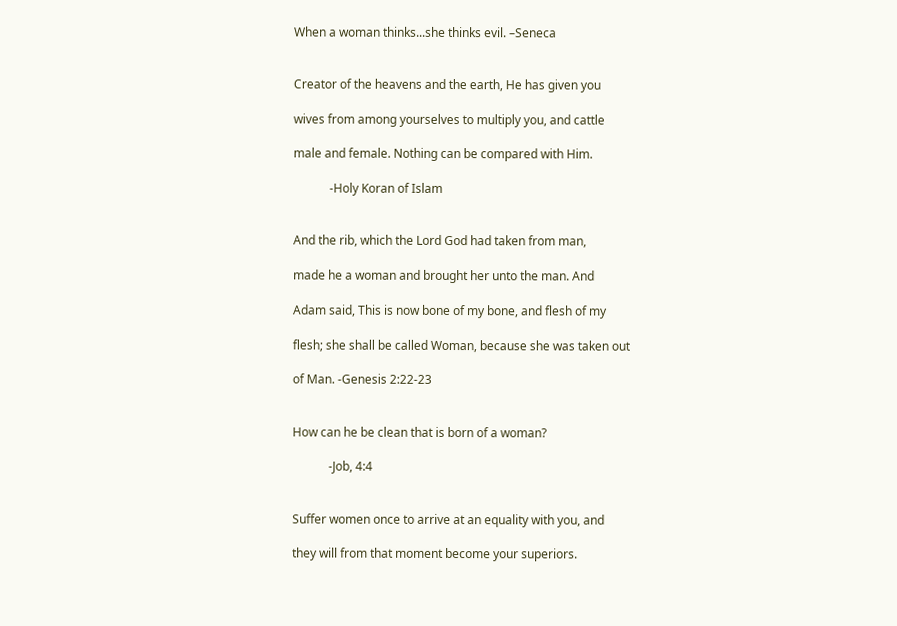When a woman thinks...she thinks evil. –Seneca


Creator of the heavens and the earth, He has given you

wives from among yourselves to multiply you, and cattle

male and female. Nothing can be compared with Him.

            -Holy Koran of Islam


And the rib, which the Lord God had taken from man,

made he a woman and brought her unto the man. And

Adam said, This is now bone of my bone, and flesh of my

flesh; she shall be called Woman, because she was taken out

of Man. -Genesis 2:22-23


How can he be clean that is born of a woman?

            -Job, 4:4


Suffer women once to arrive at an equality with you, and

they will from that moment become your superiors.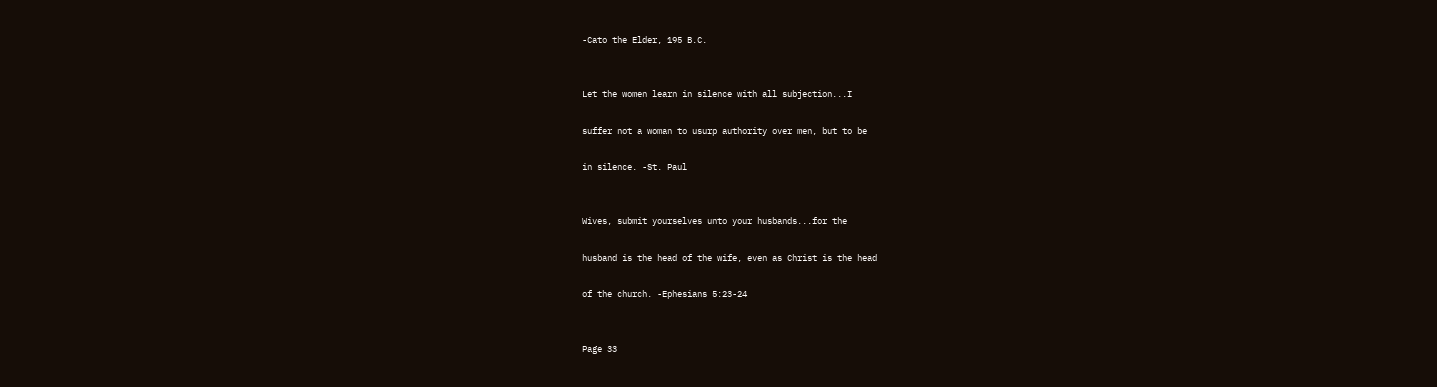-Cato the Elder, 195 B.C.


Let the women learn in silence with all subjection...I

suffer not a woman to usurp authority over men, but to be

in silence. -St. Paul


Wives, submit yourselves unto your husbands...for the

husband is the head of the wife, even as Christ is the head

of the church. -Ephesians 5:23-24


Page 33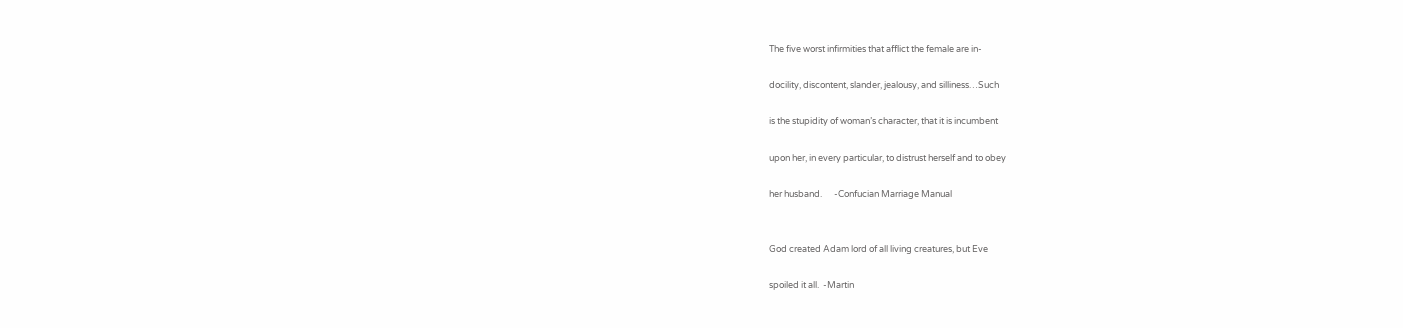The five worst infirmities that afflict the female are in-

docility, discontent, slander, jealousy, and silliness…Such

is the stupidity of woman’s character, that it is incumbent

upon her, in every particular, to distrust herself and to obey

her husband.      -Confucian Marriage Manual


God created Adam lord of all living creatures, but Eve

spoiled it all.  -Martin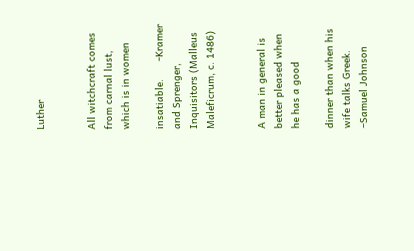Luther


All witchcraft comes from carnal lust, which is in women

insatiable.      -Kramer and Sprenger, Inquisitors (Malleus Maleficrum, c. 1486)


A man in general is better pleased when he has a good

dinner than when his wife talks Greek. –Samuel Johnson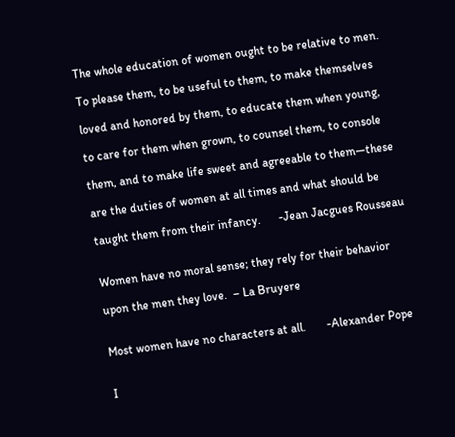The whole education of women ought to be relative to men.

To please them, to be useful to them, to make themselves

loved and honored by them, to educate them when young,

to care for them when grown, to counsel them, to console

them, and to make life sweet and agreeable to them—these

are the duties of women at all times and what should be

taught them from their infancy.      -Jean Jacgues Rousseau


Women have no moral sense; they rely for their behavior

upon the men they love.  – La Bruyere


Most women have no characters at all.       -Alexander Pope


I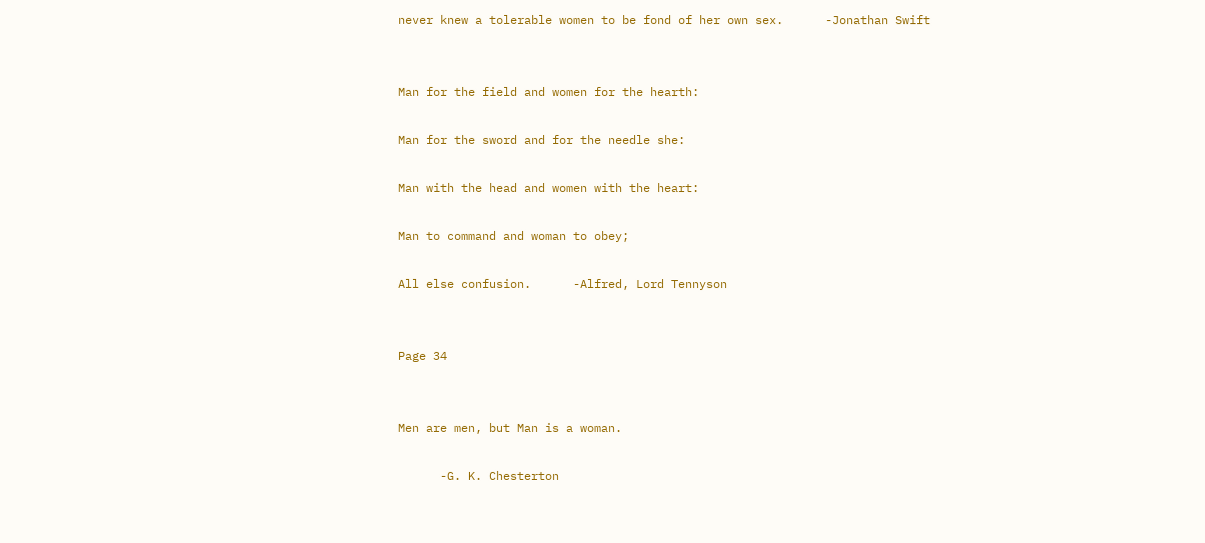never knew a tolerable women to be fond of her own sex.      -Jonathan Swift


Man for the field and women for the hearth:

Man for the sword and for the needle she:

Man with the head and women with the heart:

Man to command and woman to obey;

All else confusion.      -Alfred, Lord Tennyson


Page 34


Men are men, but Man is a woman.

      -G. K. Chesterton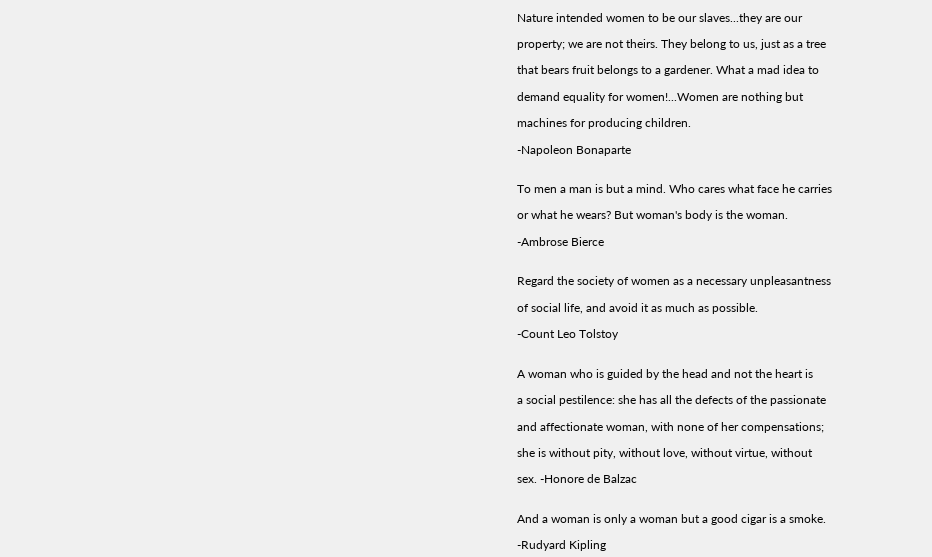Nature intended women to be our slaves...they are our

property; we are not theirs. They belong to us, just as a tree

that bears fruit belongs to a gardener. What a mad idea to

demand equality for women!...Women are nothing but

machines for producing children.

-Napoleon Bonaparte


To men a man is but a mind. Who cares what face he carries

or what he wears? But woman's body is the woman.

-Ambrose Bierce


Regard the society of women as a necessary unpleasantness

of social life, and avoid it as much as possible.

-Count Leo Tolstoy


A woman who is guided by the head and not the heart is

a social pestilence: she has all the defects of the passionate

and affectionate woman, with none of her compensations;

she is without pity, without love, without virtue, without

sex. -Honore de Balzac


And a woman is only a woman but a good cigar is a smoke.

-Rudyard Kipling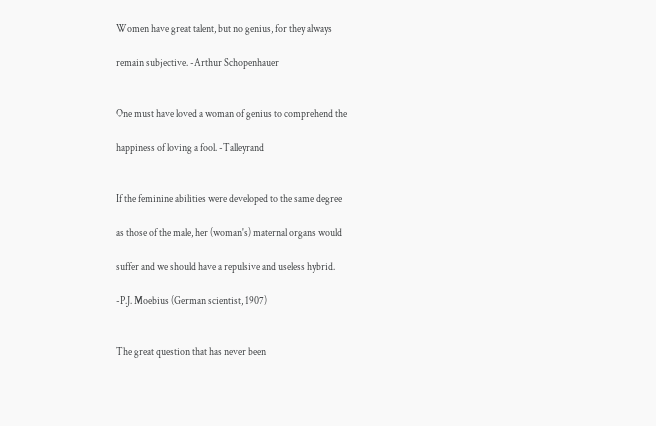Women have great talent, but no genius, for they always

remain subjective. -Arthur Schopenhauer


One must have loved a woman of genius to comprehend the

happiness of loving a fool. -Talleyrand


If the feminine abilities were developed to the same degree

as those of the male, her (woman's) maternal organs would

suffer and we should have a repulsive and useless hybrid.

-P.J. Moebius (German scientist, 1907)


The great question that has never been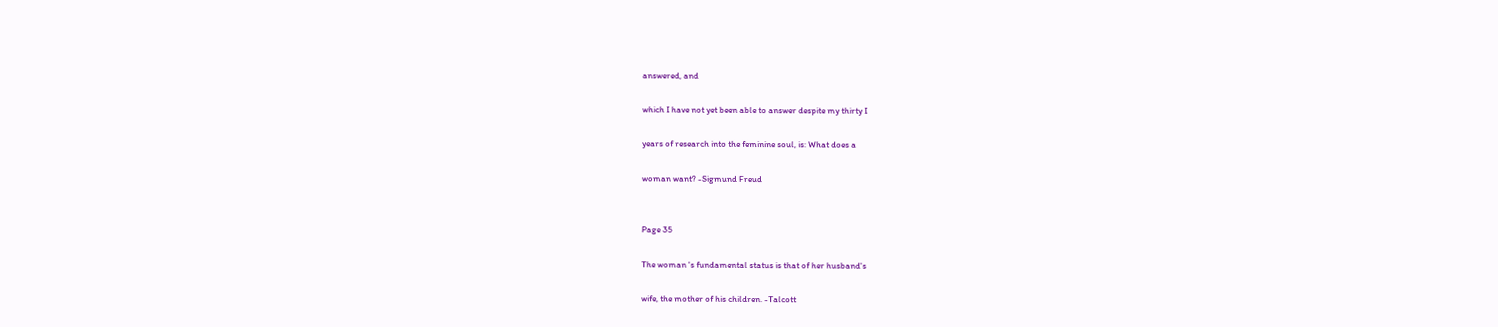answered, and

which I have not yet been able to answer despite my thirty I

years of research into the feminine soul, is: What does a

woman want? -Sigmund Freud


Page 35

The woman 's fundamental status is that of her husband's

wife, the mother of his children. -Talcott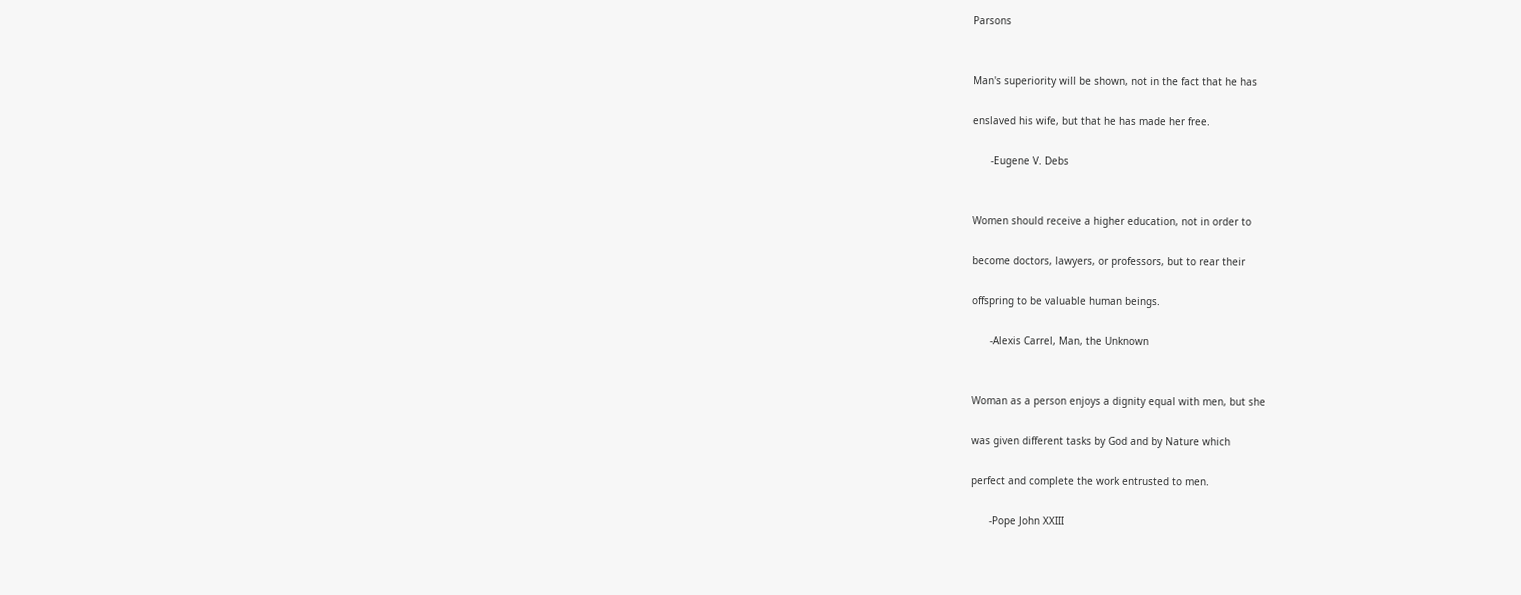Parsons


Man's superiority will be shown, not in the fact that he has

enslaved his wife, but that he has made her free.

      -Eugene V. Debs


Women should receive a higher education, not in order to

become doctors, lawyers, or professors, but to rear their

offspring to be valuable human beings.

      -Alexis Carrel, Man, the Unknown


Woman as a person enjoys a dignity equal with men, but she

was given different tasks by God and by Nature which

perfect and complete the work entrusted to men.

      -Pope John XXIII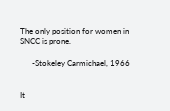The only position for women in SNCC is prone.

      -Stokeley Carmichael, 1966


It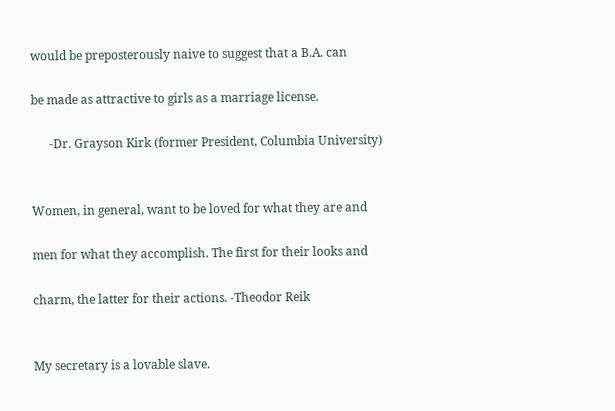would be preposterously naive to suggest that a B.A. can

be made as attractive to girls as a marriage license.

      -Dr. Grayson Kirk (former President, Columbia University)


Women, in general, want to be loved for what they are and

men for what they accomplish. The first for their looks and

charm, the latter for their actions. -Theodor Reik


My secretary is a lovable slave.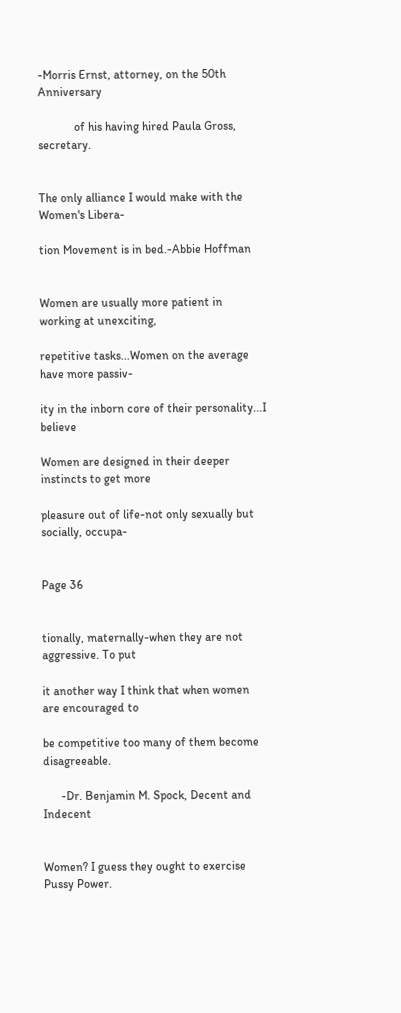-Morris Ernst, attorney, on the 50th Anniversary

            of his having hired Paula Gross, secretary.


The only alliance I would make with the Women's Libera-

tion Movement is in bed.-Abbie Hoffman


Women are usually more patient in working at unexciting,

repetitive tasks...Women on the average have more passiv-

ity in the inborn core of their personality...I believe

Women are designed in their deeper instincts to get more

pleasure out of life-not only sexually but socially, occupa-


Page 36


tionally, maternally-when they are not aggressive. To put

it another way I think that when women are encouraged to

be competitive too many of them become disagreeable.

      -Dr. Benjamin M. Spock, Decent and Indecent


Women? I guess they ought to exercise Pussy Power.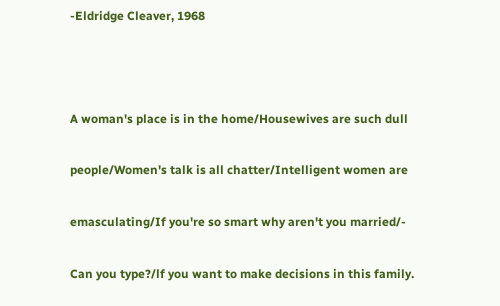-Eldridge Cleaver, 1968



A woman's place is in the home/Housewives are such dull

people/Women's talk is all chatter/Intelligent women are

emasculating/If you're so smart why aren't you married/-

Can you type?/lf you want to make decisions in this family.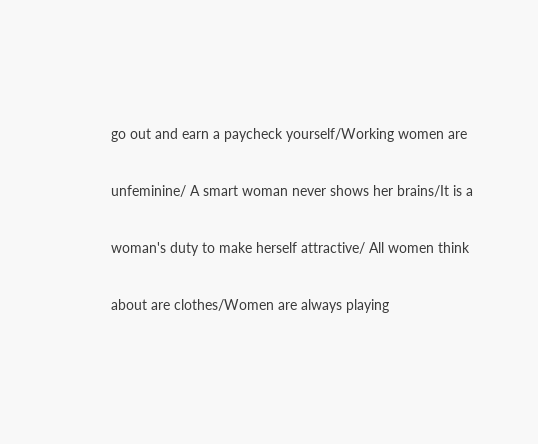go out and earn a paycheck yourself/Working women are

unfeminine/ A smart woman never shows her brains/It is a

woman's duty to make herself attractive/ All women think

about are clothes/Women are always playing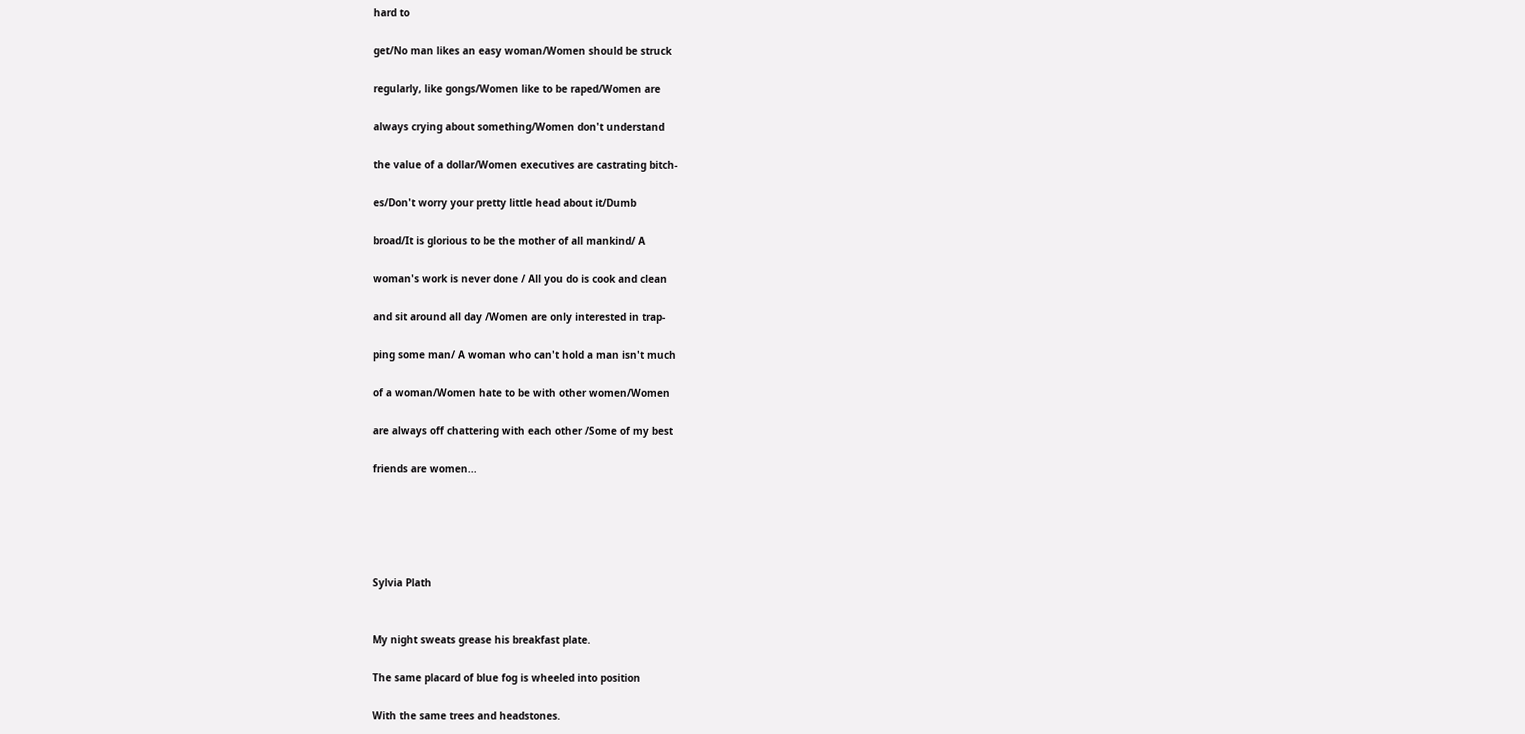hard to

get/No man likes an easy woman/Women should be struck

regularly, like gongs/Women like to be raped/Women are

always crying about something/Women don't understand

the value of a dollar/Women executives are castrating bitch-

es/Don't worry your pretty little head about it/Dumb

broad/It is glorious to be the mother of all mankind/ A

woman's work is never done / All you do is cook and clean

and sit around all day /Women are only interested in trap-

ping some man/ A woman who can't hold a man isn't much

of a woman/Women hate to be with other women/Women

are always off chattering with each other /Some of my best

friends are women...





Sylvia Plath


My night sweats grease his breakfast plate.

The same placard of blue fog is wheeled into position

With the same trees and headstones.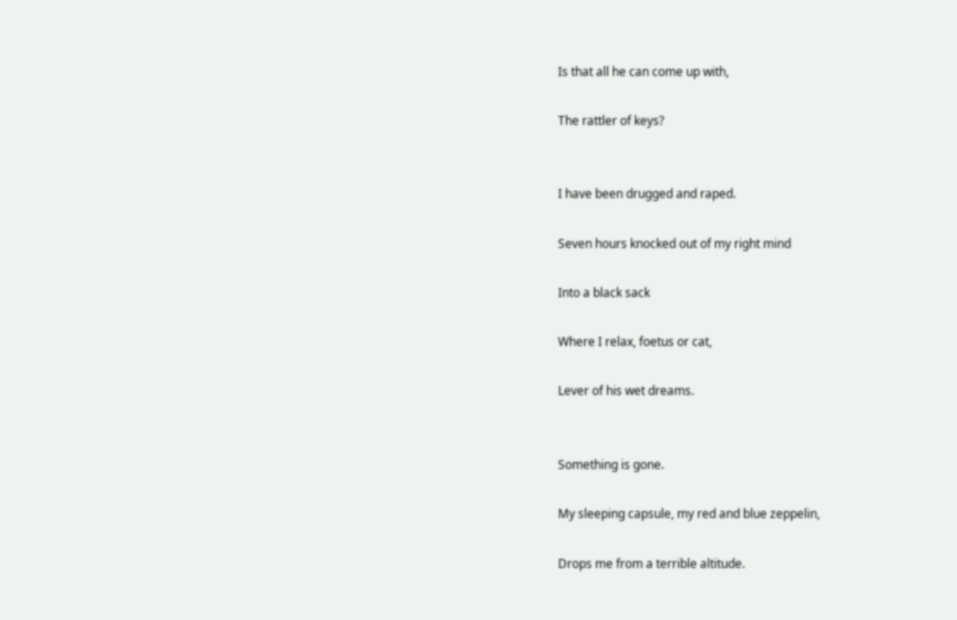Is that all he can come up with,

The rattler of keys?


I have been drugged and raped.

Seven hours knocked out of my right mind

Into a black sack

Where I relax, foetus or cat,

Lever of his wet dreams.


Something is gone.

My sleeping capsule, my red and blue zeppelin,

Drops me from a terrible altitude.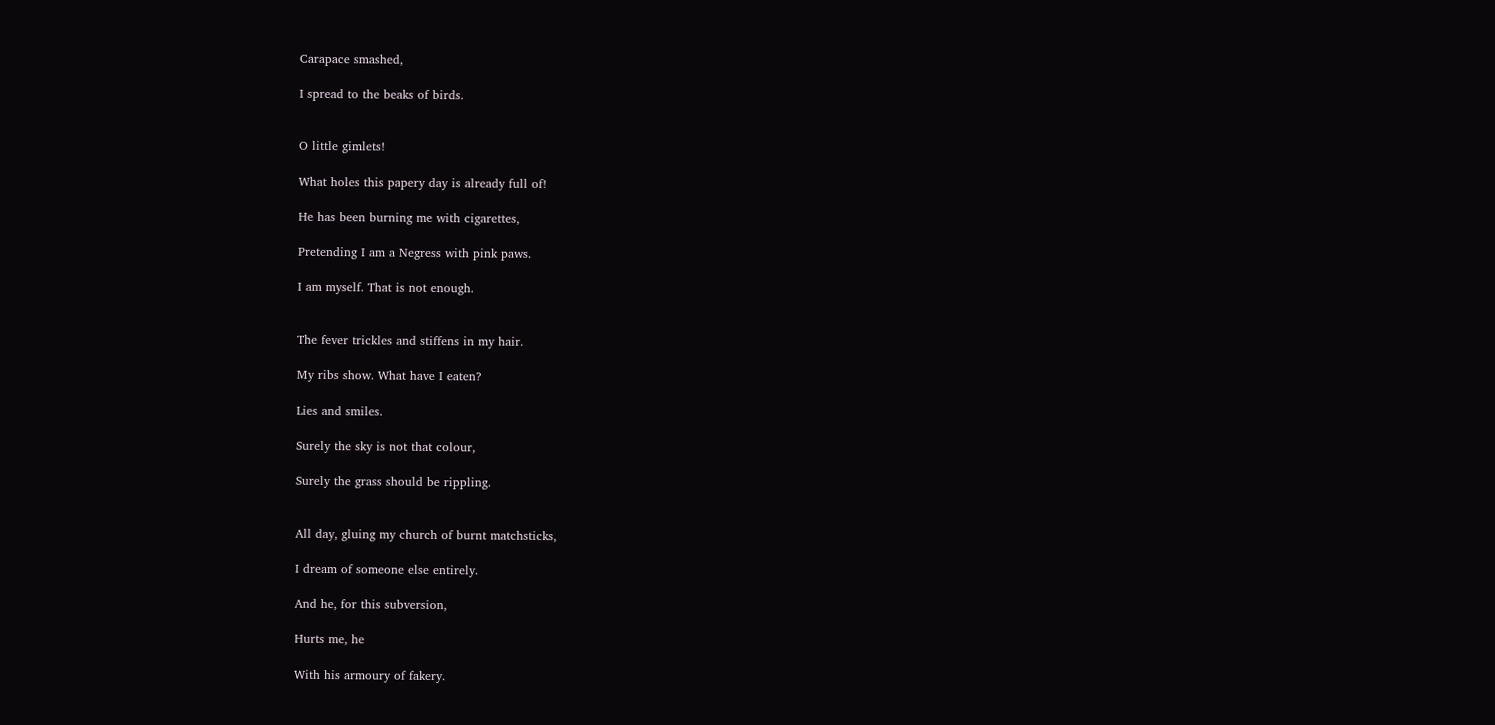Carapace smashed,

I spread to the beaks of birds.


O little gimlets!

What holes this papery day is already full of!

He has been burning me with cigarettes,

Pretending I am a Negress with pink paws.

I am myself. That is not enough.


The fever trickles and stiffens in my hair.

My ribs show. What have I eaten?

Lies and smiles.

Surely the sky is not that colour,

Surely the grass should be rippling.


All day, gluing my church of burnt matchsticks,

I dream of someone else entirely.

And he, for this subversion,

Hurts me, he

With his armoury of fakery.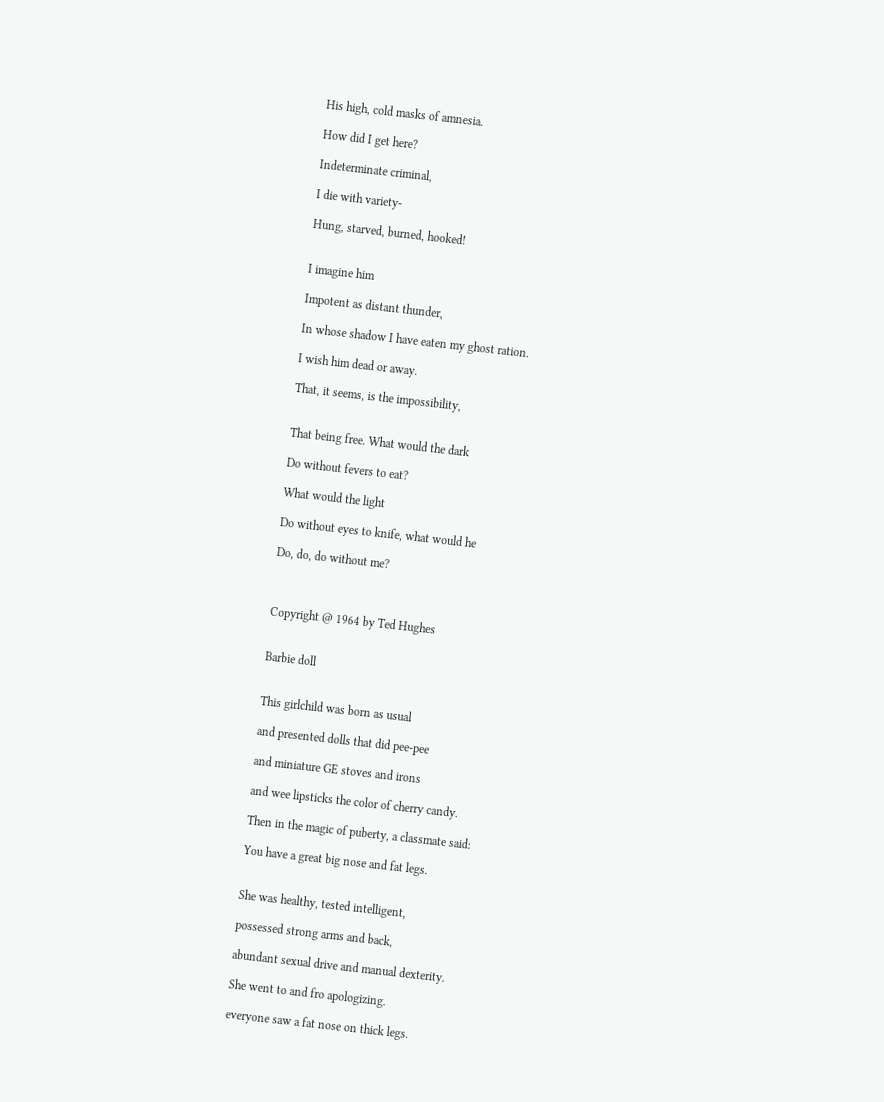His high, cold masks of amnesia.

How did I get here?

Indeterminate criminal,

I die with variety-

Hung, starved, burned, hooked!


I imagine him

Impotent as distant thunder,

In whose shadow I have eaten my ghost ration.

I wish him dead or away.

That, it seems, is the impossibility,


That being free. What would the dark

Do without fevers to eat?

What would the light

Do without eyes to knife, what would he

Do, do, do without me?



Copyright @ 1964 by Ted Hughes


Barbie doll


This girlchild was born as usual

and presented dolls that did pee-pee

and miniature GE stoves and irons

and wee lipsticks the color of cherry candy.

Then in the magic of puberty, a classmate said:

You have a great big nose and fat legs.


She was healthy, tested intelligent,

possessed strong arms and back,

abundant sexual drive and manual dexterity.

She went to and fro apologizing.

everyone saw a fat nose on thick legs.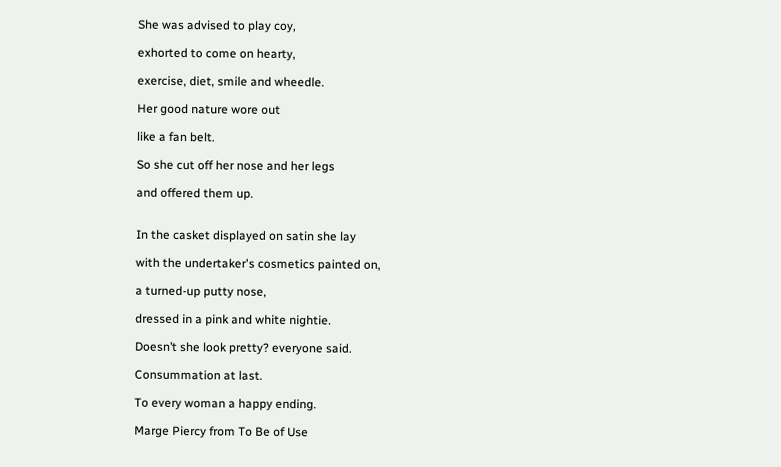She was advised to play coy,

exhorted to come on hearty,

exercise, diet, smile and wheedle.

Her good nature wore out

like a fan belt.

So she cut off her nose and her legs

and offered them up.


In the casket displayed on satin she lay

with the undertaker's cosmetics painted on,

a turned-up putty nose,

dressed in a pink and white nightie.

Doesn’t she look pretty? everyone said.

Consummation at last.

To every woman a happy ending.

Marge Piercy from To Be of Use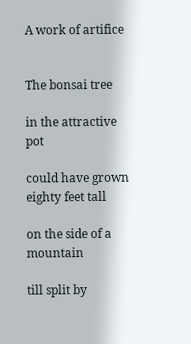A work of artifice


The bonsai tree

in the attractive pot

could have grown eighty feet tall

on the side of a mountain

till split by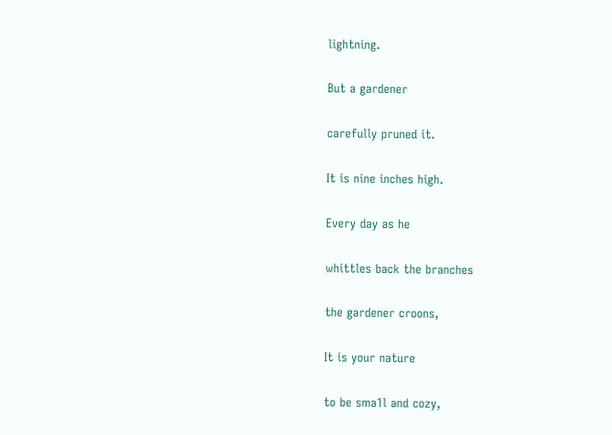lightning.

But a gardener

carefully pruned it.

It is nine inches high.

Every day as he

whittles back the branches

the gardener croons,

It is your nature

to be sma1l and cozy,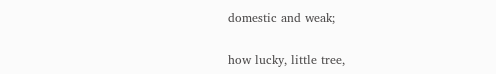domestic and weak;

how lucky, little tree,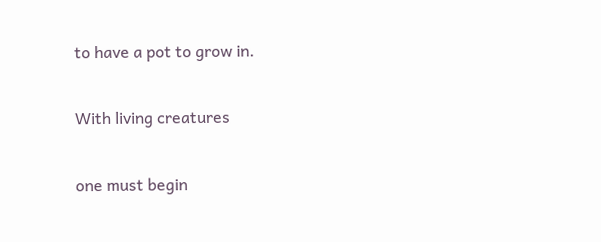to have a pot to grow in.

With living creatures

one must begin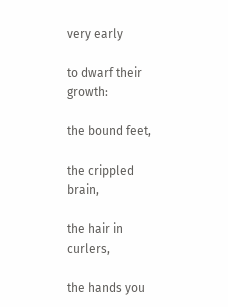very early

to dwarf their growth:

the bound feet,

the crippled brain,

the hair in curlers,

the hands you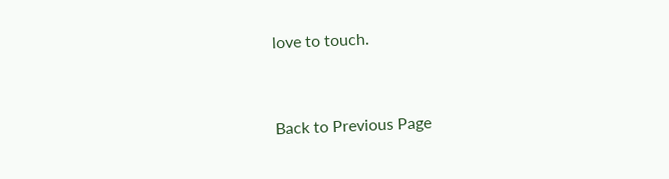love to touch.


Back to Previous Page